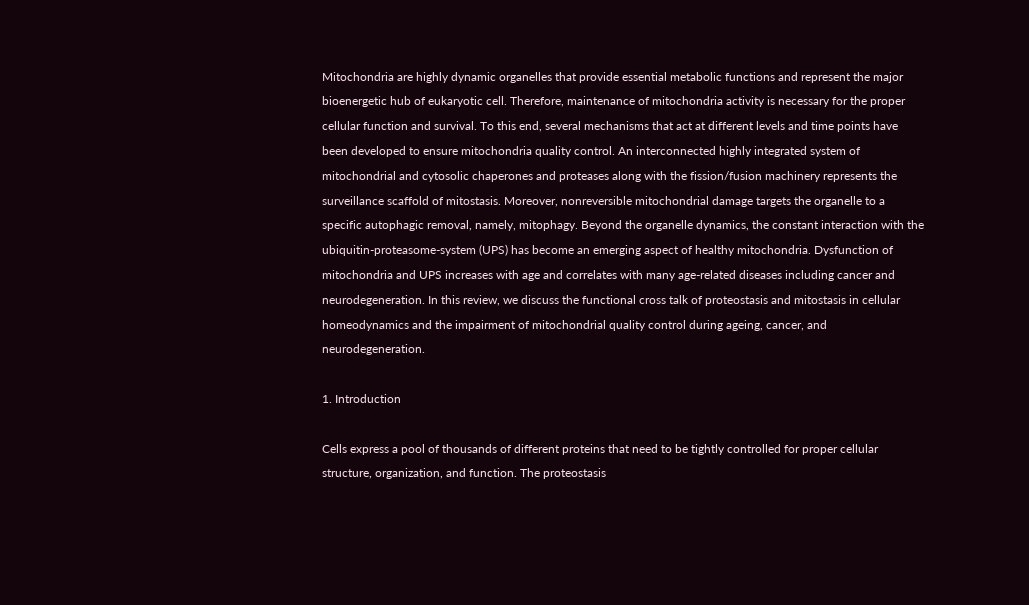Mitochondria are highly dynamic organelles that provide essential metabolic functions and represent the major bioenergetic hub of eukaryotic cell. Therefore, maintenance of mitochondria activity is necessary for the proper cellular function and survival. To this end, several mechanisms that act at different levels and time points have been developed to ensure mitochondria quality control. An interconnected highly integrated system of mitochondrial and cytosolic chaperones and proteases along with the fission/fusion machinery represents the surveillance scaffold of mitostasis. Moreover, nonreversible mitochondrial damage targets the organelle to a specific autophagic removal, namely, mitophagy. Beyond the organelle dynamics, the constant interaction with the ubiquitin-proteasome-system (UPS) has become an emerging aspect of healthy mitochondria. Dysfunction of mitochondria and UPS increases with age and correlates with many age-related diseases including cancer and neurodegeneration. In this review, we discuss the functional cross talk of proteostasis and mitostasis in cellular homeodynamics and the impairment of mitochondrial quality control during ageing, cancer, and neurodegeneration.

1. Introduction

Cells express a pool of thousands of different proteins that need to be tightly controlled for proper cellular structure, organization, and function. The proteostasis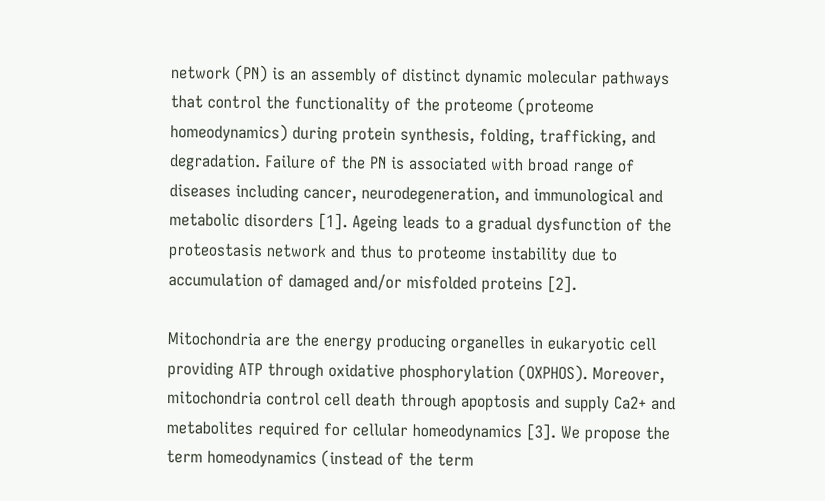network (PN) is an assembly of distinct dynamic molecular pathways that control the functionality of the proteome (proteome homeodynamics) during protein synthesis, folding, trafficking, and degradation. Failure of the PN is associated with broad range of diseases including cancer, neurodegeneration, and immunological and metabolic disorders [1]. Ageing leads to a gradual dysfunction of the proteostasis network and thus to proteome instability due to accumulation of damaged and/or misfolded proteins [2].

Mitochondria are the energy producing organelles in eukaryotic cell providing ATP through oxidative phosphorylation (OXPHOS). Moreover, mitochondria control cell death through apoptosis and supply Ca2+ and metabolites required for cellular homeodynamics [3]. We propose the term homeodynamics (instead of the term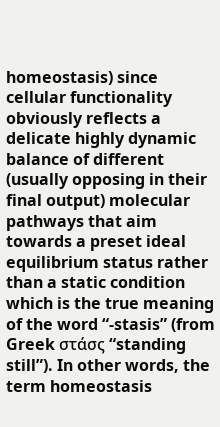homeostasis) since cellular functionality obviously reflects a delicate highly dynamic balance of different (usually opposing in their final output) molecular pathways that aim towards a preset ideal equilibrium status rather than a static condition which is the true meaning of the word “-stasis” (from Greek στάσς “standing still”). In other words, the term homeostasis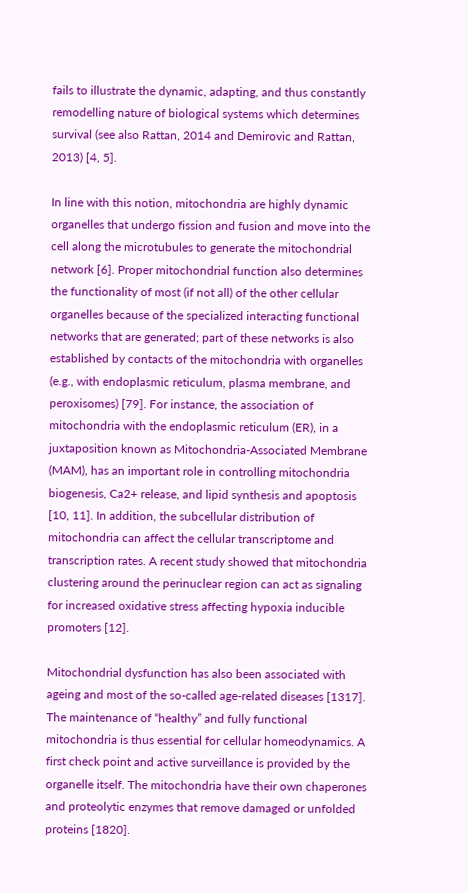fails to illustrate the dynamic, adapting, and thus constantly remodelling nature of biological systems which determines survival (see also Rattan, 2014 and Demirovic and Rattan, 2013) [4, 5].

In line with this notion, mitochondria are highly dynamic organelles that undergo fission and fusion and move into the cell along the microtubules to generate the mitochondrial network [6]. Proper mitochondrial function also determines the functionality of most (if not all) of the other cellular organelles because of the specialized interacting functional networks that are generated; part of these networks is also established by contacts of the mitochondria with organelles (e.g., with endoplasmic reticulum, plasma membrane, and peroxisomes) [79]. For instance, the association of mitochondria with the endoplasmic reticulum (ER), in a juxtaposition known as Mitochondria-Associated Membrane (MAM), has an important role in controlling mitochondria biogenesis, Ca2+ release, and lipid synthesis and apoptosis [10, 11]. In addition, the subcellular distribution of mitochondria can affect the cellular transcriptome and transcription rates. A recent study showed that mitochondria clustering around the perinuclear region can act as signaling for increased oxidative stress affecting hypoxia inducible promoters [12].

Mitochondrial dysfunction has also been associated with ageing and most of the so-called age-related diseases [1317]. The maintenance of “healthy” and fully functional mitochondria is thus essential for cellular homeodynamics. A first check point and active surveillance is provided by the organelle itself. The mitochondria have their own chaperones and proteolytic enzymes that remove damaged or unfolded proteins [1820].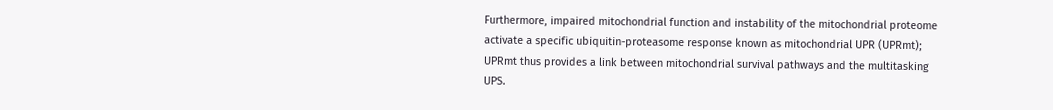Furthermore, impaired mitochondrial function and instability of the mitochondrial proteome activate a specific ubiquitin-proteasome response known as mitochondrial UPR (UPRmt); UPRmt thus provides a link between mitochondrial survival pathways and the multitasking UPS.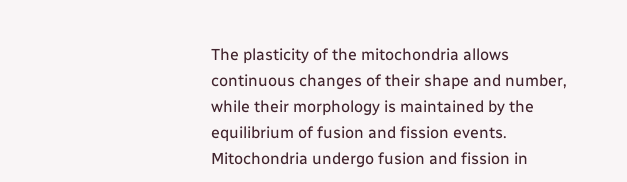The plasticity of the mitochondria allows continuous changes of their shape and number, while their morphology is maintained by the equilibrium of fusion and fission events. Mitochondria undergo fusion and fission in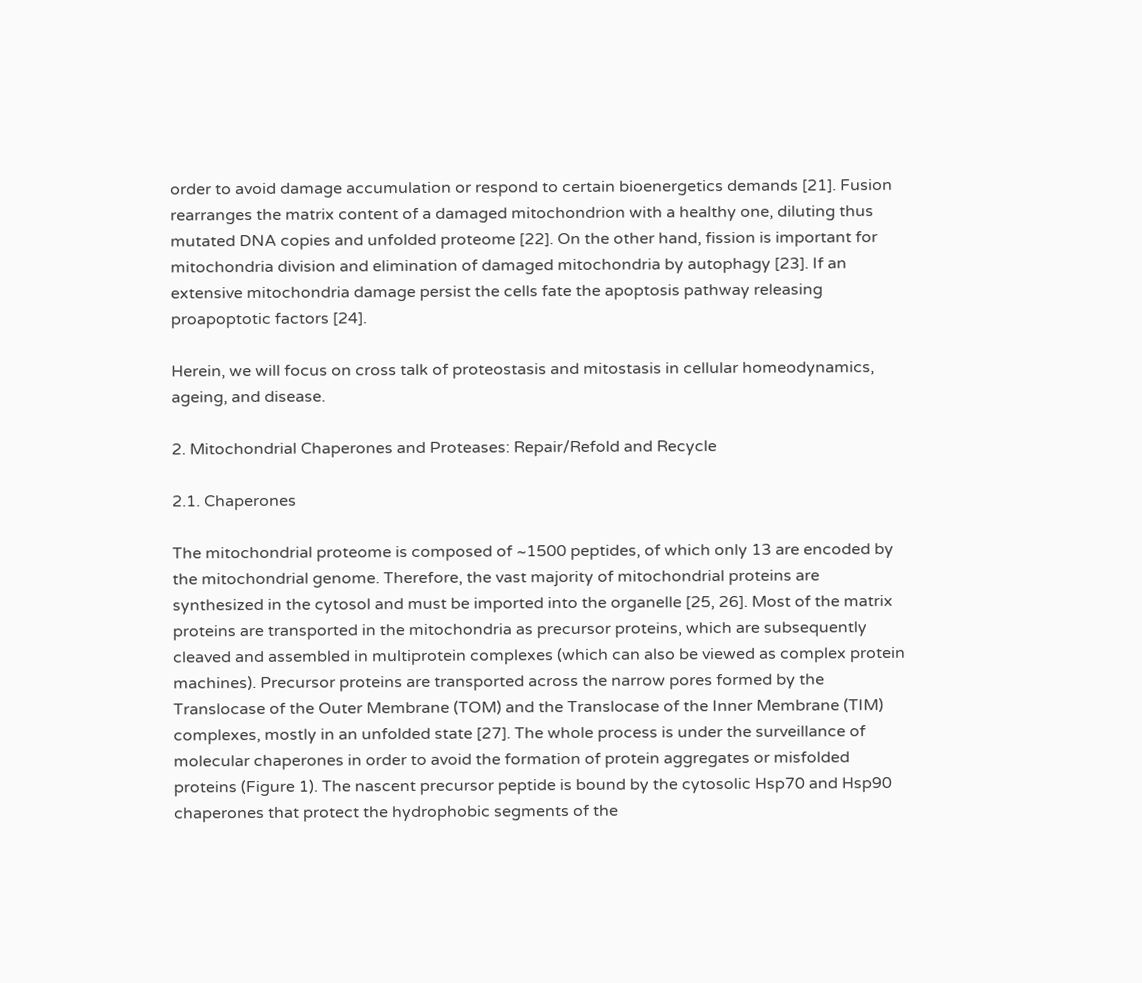order to avoid damage accumulation or respond to certain bioenergetics demands [21]. Fusion rearranges the matrix content of a damaged mitochondrion with a healthy one, diluting thus mutated DNA copies and unfolded proteome [22]. On the other hand, fission is important for mitochondria division and elimination of damaged mitochondria by autophagy [23]. If an extensive mitochondria damage persist the cells fate the apoptosis pathway releasing proapoptotic factors [24].

Herein, we will focus on cross talk of proteostasis and mitostasis in cellular homeodynamics, ageing, and disease.

2. Mitochondrial Chaperones and Proteases: Repair/Refold and Recycle

2.1. Chaperones

The mitochondrial proteome is composed of ~1500 peptides, of which only 13 are encoded by the mitochondrial genome. Therefore, the vast majority of mitochondrial proteins are synthesized in the cytosol and must be imported into the organelle [25, 26]. Most of the matrix proteins are transported in the mitochondria as precursor proteins, which are subsequently cleaved and assembled in multiprotein complexes (which can also be viewed as complex protein machines). Precursor proteins are transported across the narrow pores formed by the Translocase of the Outer Membrane (TOM) and the Translocase of the Inner Membrane (TIM) complexes, mostly in an unfolded state [27]. The whole process is under the surveillance of molecular chaperones in order to avoid the formation of protein aggregates or misfolded proteins (Figure 1). The nascent precursor peptide is bound by the cytosolic Hsp70 and Hsp90 chaperones that protect the hydrophobic segments of the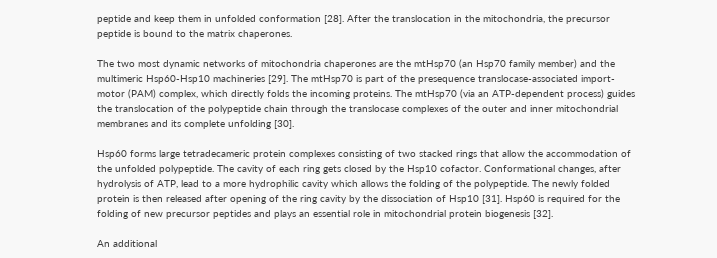peptide and keep them in unfolded conformation [28]. After the translocation in the mitochondria, the precursor peptide is bound to the matrix chaperones.

The two most dynamic networks of mitochondria chaperones are the mtHsp70 (an Hsp70 family member) and the multimeric Hsp60-Hsp10 machineries [29]. The mtHsp70 is part of the presequence translocase-associated import-motor (PAM) complex, which directly folds the incoming proteins. The mtHsp70 (via an ATP-dependent process) guides the translocation of the polypeptide chain through the translocase complexes of the outer and inner mitochondrial membranes and its complete unfolding [30].

Hsp60 forms large tetradecameric protein complexes consisting of two stacked rings that allow the accommodation of the unfolded polypeptide. The cavity of each ring gets closed by the Hsp10 cofactor. Conformational changes, after hydrolysis of ATP, lead to a more hydrophilic cavity which allows the folding of the polypeptide. The newly folded protein is then released after opening of the ring cavity by the dissociation of Hsp10 [31]. Hsp60 is required for the folding of new precursor peptides and plays an essential role in mitochondrial protein biogenesis [32].

An additional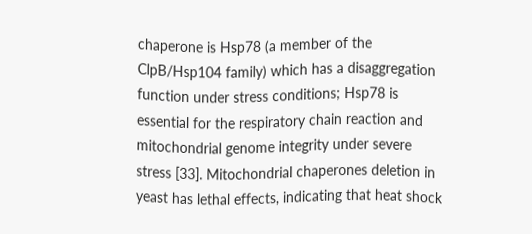chaperone is Hsp78 (a member of the ClpB/Hsp104 family) which has a disaggregation function under stress conditions; Hsp78 is essential for the respiratory chain reaction and mitochondrial genome integrity under severe stress [33]. Mitochondrial chaperones deletion in yeast has lethal effects, indicating that heat shock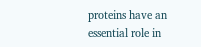proteins have an essential role in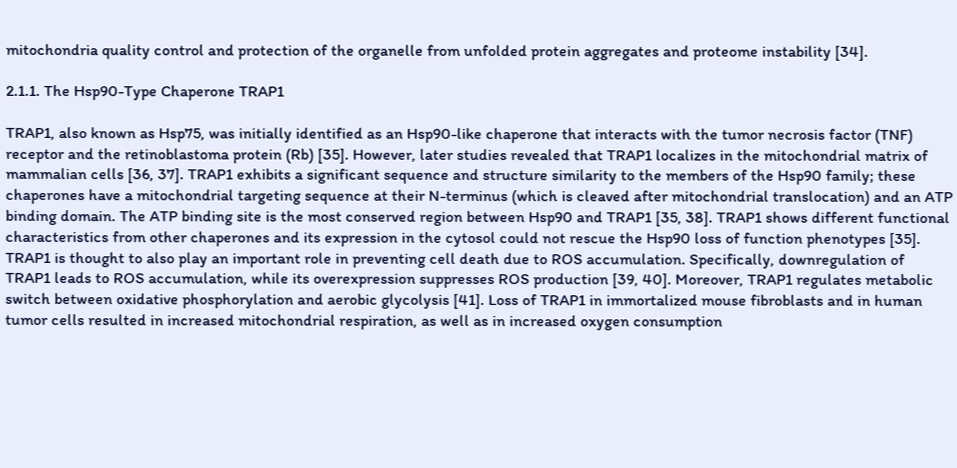mitochondria quality control and protection of the organelle from unfolded protein aggregates and proteome instability [34].

2.1.1. The Hsp90-Type Chaperone TRAP1

TRAP1, also known as Hsp75, was initially identified as an Hsp90-like chaperone that interacts with the tumor necrosis factor (TNF) receptor and the retinoblastoma protein (Rb) [35]. However, later studies revealed that TRAP1 localizes in the mitochondrial matrix of mammalian cells [36, 37]. TRAP1 exhibits a significant sequence and structure similarity to the members of the Hsp90 family; these chaperones have a mitochondrial targeting sequence at their N-terminus (which is cleaved after mitochondrial translocation) and an ATP binding domain. The ATP binding site is the most conserved region between Hsp90 and TRAP1 [35, 38]. TRAP1 shows different functional characteristics from other chaperones and its expression in the cytosol could not rescue the Hsp90 loss of function phenotypes [35]. TRAP1 is thought to also play an important role in preventing cell death due to ROS accumulation. Specifically, downregulation of TRAP1 leads to ROS accumulation, while its overexpression suppresses ROS production [39, 40]. Moreover, TRAP1 regulates metabolic switch between oxidative phosphorylation and aerobic glycolysis [41]. Loss of TRAP1 in immortalized mouse fibroblasts and in human tumor cells resulted in increased mitochondrial respiration, as well as in increased oxygen consumption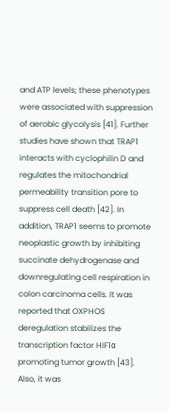and ATP levels; these phenotypes were associated with suppression of aerobic glycolysis [41]. Further studies have shown that TRAP1 interacts with cyclophilin D and regulates the mitochondrial permeability transition pore to suppress cell death [42]. In addition, TRAP1 seems to promote neoplastic growth by inhibiting succinate dehydrogenase and downregulating cell respiration in colon carcinoma cells. It was reported that OXPHOS deregulation stabilizes the transcription factor HIF1α promoting tumor growth [43]. Also, it was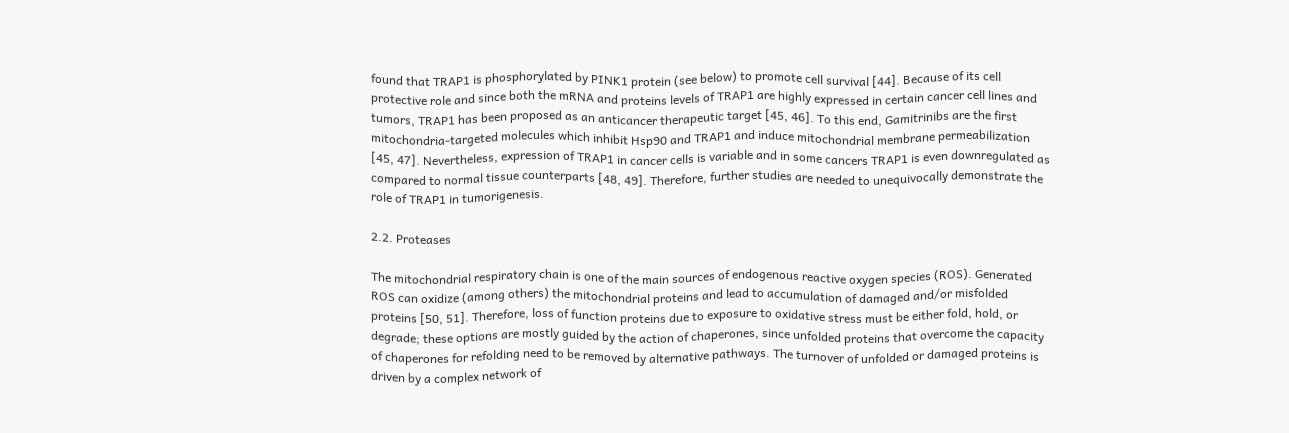found that TRAP1 is phosphorylated by PINK1 protein (see below) to promote cell survival [44]. Because of its cell protective role and since both the mRNA and proteins levels of TRAP1 are highly expressed in certain cancer cell lines and tumors, TRAP1 has been proposed as an anticancer therapeutic target [45, 46]. To this end, Gamitrinibs are the first mitochondria-targeted molecules which inhibit Hsp90 and TRAP1 and induce mitochondrial membrane permeabilization [45, 47]. Nevertheless, expression of TRAP1 in cancer cells is variable and in some cancers TRAP1 is even downregulated as compared to normal tissue counterparts [48, 49]. Therefore, further studies are needed to unequivocally demonstrate the role of TRAP1 in tumorigenesis.

2.2. Proteases

The mitochondrial respiratory chain is one of the main sources of endogenous reactive oxygen species (ROS). Generated ROS can oxidize (among others) the mitochondrial proteins and lead to accumulation of damaged and/or misfolded proteins [50, 51]. Therefore, loss of function proteins due to exposure to oxidative stress must be either fold, hold, or degrade; these options are mostly guided by the action of chaperones, since unfolded proteins that overcome the capacity of chaperones for refolding need to be removed by alternative pathways. The turnover of unfolded or damaged proteins is driven by a complex network of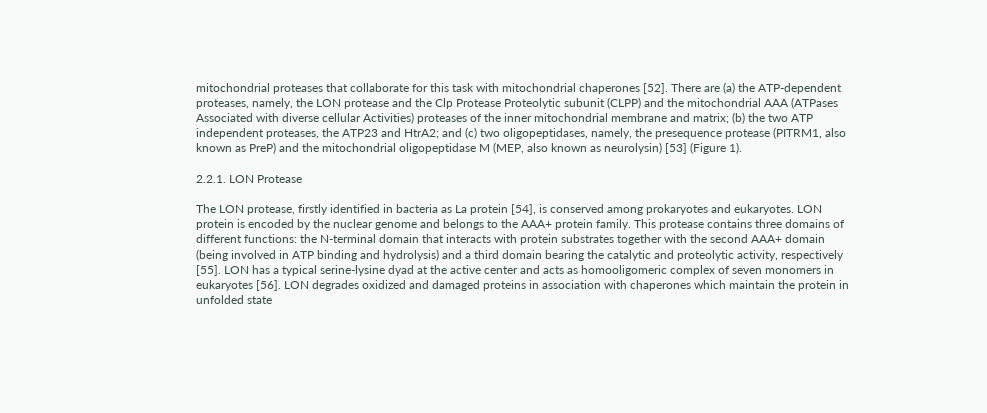mitochondrial proteases that collaborate for this task with mitochondrial chaperones [52]. There are (a) the ATP-dependent proteases, namely, the LON protease and the Clp Protease Proteolytic subunit (CLPP) and the mitochondrial AAA (ATPases Associated with diverse cellular Activities) proteases of the inner mitochondrial membrane and matrix; (b) the two ATP independent proteases, the ATP23 and HtrA2; and (c) two oligopeptidases, namely, the presequence protease (PITRM1, also known as PreP) and the mitochondrial oligopeptidase M (MEP, also known as neurolysin) [53] (Figure 1).

2.2.1. LON Protease

The LON protease, firstly identified in bacteria as La protein [54], is conserved among prokaryotes and eukaryotes. LON protein is encoded by the nuclear genome and belongs to the AAA+ protein family. This protease contains three domains of different functions: the N-terminal domain that interacts with protein substrates together with the second AAA+ domain (being involved in ATP binding and hydrolysis) and a third domain bearing the catalytic and proteolytic activity, respectively [55]. LON has a typical serine-lysine dyad at the active center and acts as homooligomeric complex of seven monomers in eukaryotes [56]. LON degrades oxidized and damaged proteins in association with chaperones which maintain the protein in unfolded state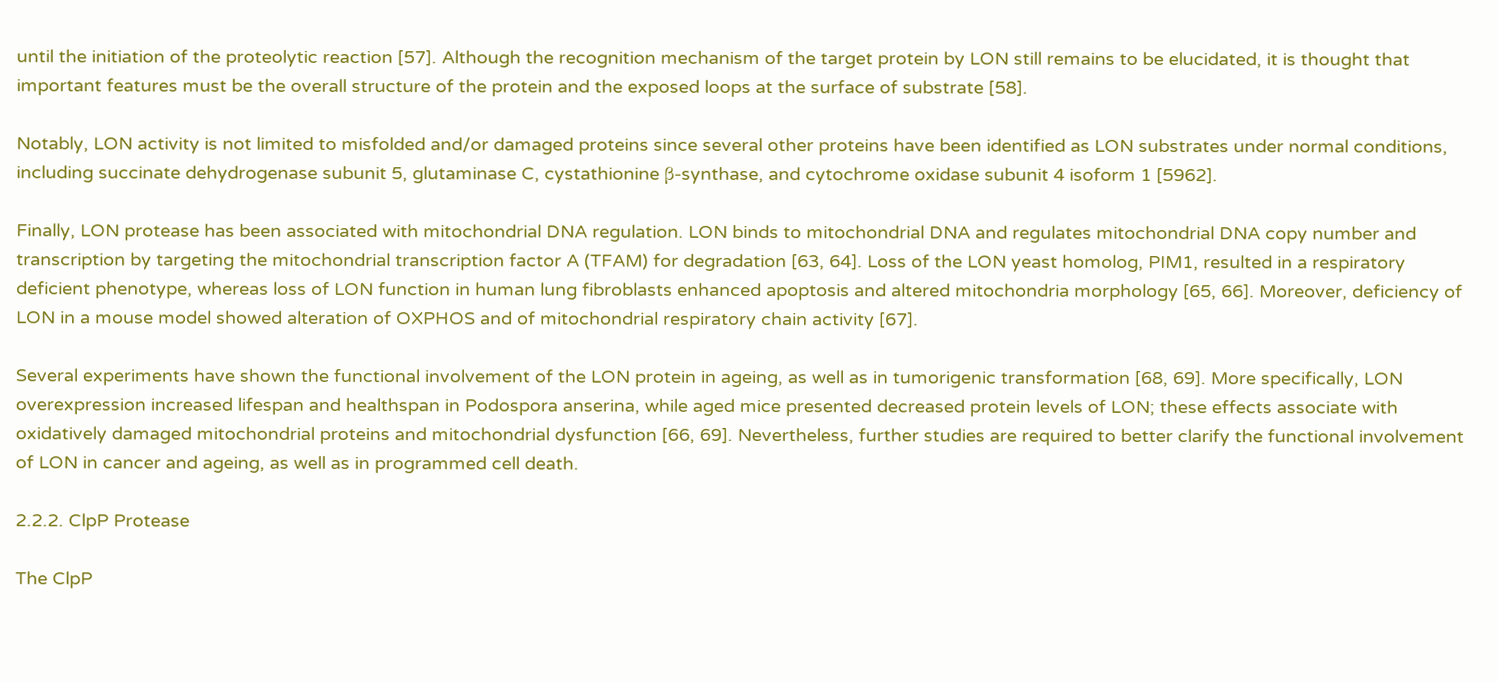until the initiation of the proteolytic reaction [57]. Although the recognition mechanism of the target protein by LON still remains to be elucidated, it is thought that important features must be the overall structure of the protein and the exposed loops at the surface of substrate [58].

Notably, LON activity is not limited to misfolded and/or damaged proteins since several other proteins have been identified as LON substrates under normal conditions, including succinate dehydrogenase subunit 5, glutaminase C, cystathionine β-synthase, and cytochrome oxidase subunit 4 isoform 1 [5962].

Finally, LON protease has been associated with mitochondrial DNA regulation. LON binds to mitochondrial DNA and regulates mitochondrial DNA copy number and transcription by targeting the mitochondrial transcription factor A (TFAM) for degradation [63, 64]. Loss of the LON yeast homolog, PIM1, resulted in a respiratory deficient phenotype, whereas loss of LON function in human lung fibroblasts enhanced apoptosis and altered mitochondria morphology [65, 66]. Moreover, deficiency of LON in a mouse model showed alteration of OXPHOS and of mitochondrial respiratory chain activity [67].

Several experiments have shown the functional involvement of the LON protein in ageing, as well as in tumorigenic transformation [68, 69]. More specifically, LON overexpression increased lifespan and healthspan in Podospora anserina, while aged mice presented decreased protein levels of LON; these effects associate with oxidatively damaged mitochondrial proteins and mitochondrial dysfunction [66, 69]. Nevertheless, further studies are required to better clarify the functional involvement of LON in cancer and ageing, as well as in programmed cell death.

2.2.2. ClpP Protease

The ClpP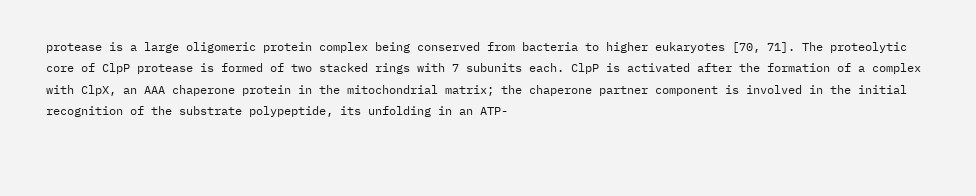protease is a large oligomeric protein complex being conserved from bacteria to higher eukaryotes [70, 71]. The proteolytic core of ClpP protease is formed of two stacked rings with 7 subunits each. ClpP is activated after the formation of a complex with ClpX, an AAA chaperone protein in the mitochondrial matrix; the chaperone partner component is involved in the initial recognition of the substrate polypeptide, its unfolding in an ATP-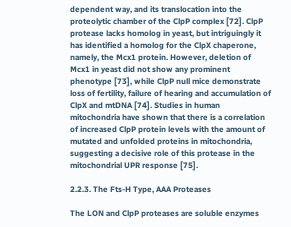dependent way, and its translocation into the proteolytic chamber of the ClpP complex [72]. ClpP protease lacks homolog in yeast, but intriguingly it has identified a homolog for the ClpX chaperone, namely, the Mcx1 protein. However, deletion of Mcx1 in yeast did not show any prominent phenotype [73], while ClpP null mice demonstrate loss of fertility, failure of hearing and accumulation of ClpX and mtDNA [74]. Studies in human mitochondria have shown that there is a correlation of increased ClpP protein levels with the amount of mutated and unfolded proteins in mitochondria, suggesting a decisive role of this protease in the mitochondrial UPR response [75].

2.2.3. The Fts-H Type, AAA Proteases

The LON and ClpP proteases are soluble enzymes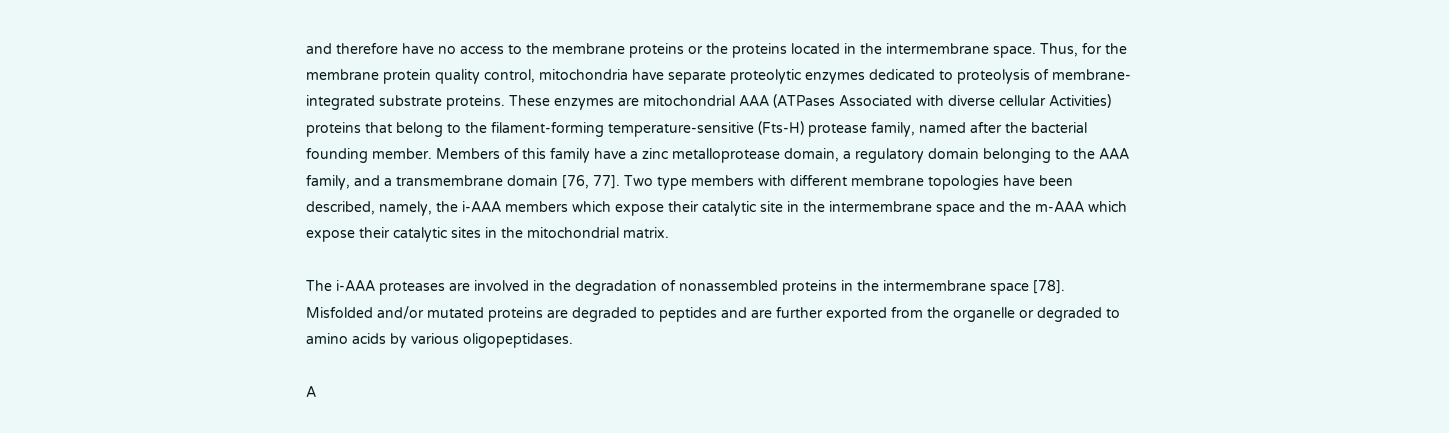and therefore have no access to the membrane proteins or the proteins located in the intermembrane space. Thus, for the membrane protein quality control, mitochondria have separate proteolytic enzymes dedicated to proteolysis of membrane-integrated substrate proteins. These enzymes are mitochondrial AAA (ATPases Associated with diverse cellular Activities) proteins that belong to the filament-forming temperature-sensitive (Fts-H) protease family, named after the bacterial founding member. Members of this family have a zinc metalloprotease domain, a regulatory domain belonging to the AAA family, and a transmembrane domain [76, 77]. Two type members with different membrane topologies have been described, namely, the i-AAA members which expose their catalytic site in the intermembrane space and the m-AAA which expose their catalytic sites in the mitochondrial matrix.

The i-AAA proteases are involved in the degradation of nonassembled proteins in the intermembrane space [78]. Misfolded and/or mutated proteins are degraded to peptides and are further exported from the organelle or degraded to amino acids by various oligopeptidases.

A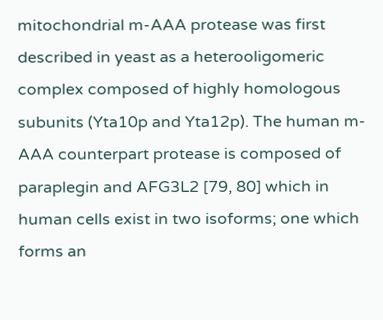mitochondrial m-AAA protease was first described in yeast as a heterooligomeric complex composed of highly homologous subunits (Yta10p and Yta12p). The human m-AAA counterpart protease is composed of paraplegin and AFG3L2 [79, 80] which in human cells exist in two isoforms; one which forms an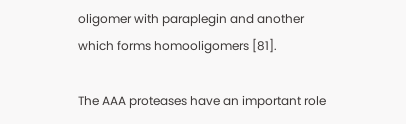oligomer with paraplegin and another which forms homooligomers [81].

The AAA proteases have an important role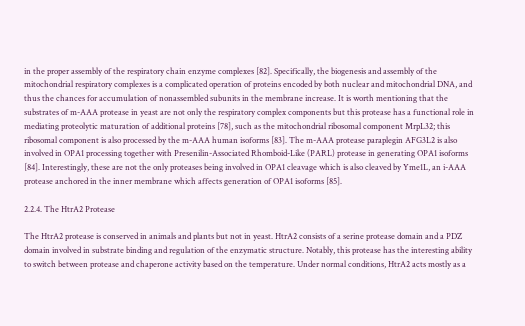in the proper assembly of the respiratory chain enzyme complexes [82]. Specifically, the biogenesis and assembly of the mitochondrial respiratory complexes is a complicated operation of proteins encoded by both nuclear and mitochondrial DNA, and thus the chances for accumulation of nonassembled subunits in the membrane increase. It is worth mentioning that the substrates of m-AAA protease in yeast are not only the respiratory complex components but this protease has a functional role in mediating proteolytic maturation of additional proteins [78], such as the mitochondrial ribosomal component MrpL32; this ribosomal component is also processed by the m-AAA human isoforms [83]. The m-AAA protease paraplegin AFG3L2 is also involved in OPA1 processing together with Presenilin-Associated Rhomboid-Like (PARL) protease in generating OPA1 isoforms [84]. Interestingly, these are not the only proteases being involved in OPA1 cleavage which is also cleaved by Yme1L, an i-AAA protease anchored in the inner membrane which affects generation of OPA1 isoforms [85].

2.2.4. The HtrA2 Protease

The HtrA2 protease is conserved in animals and plants but not in yeast. HtrA2 consists of a serine protease domain and a PDZ domain involved in substrate binding and regulation of the enzymatic structure. Notably, this protease has the interesting ability to switch between protease and chaperone activity based on the temperature. Under normal conditions, HtrA2 acts mostly as a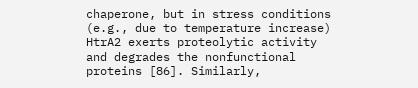chaperone, but in stress conditions (e.g., due to temperature increase) HtrA2 exerts proteolytic activity and degrades the nonfunctional proteins [86]. Similarly,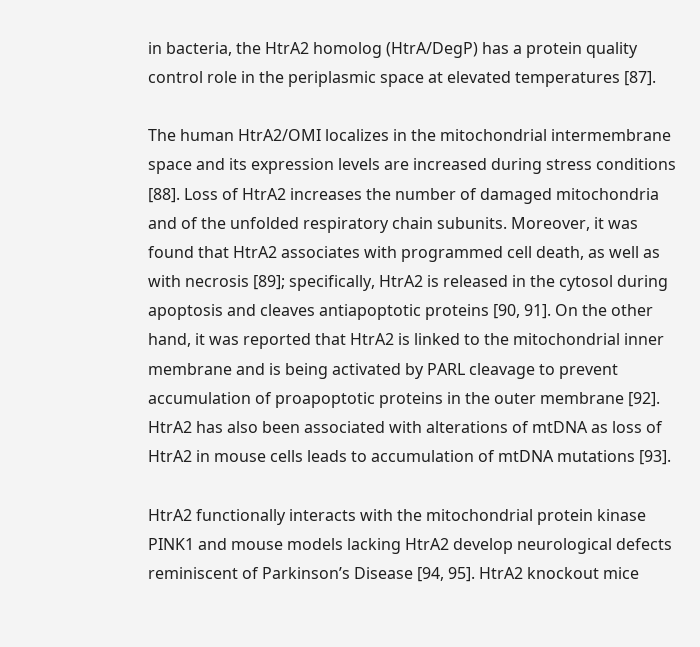in bacteria, the HtrA2 homolog (HtrA/DegP) has a protein quality control role in the periplasmic space at elevated temperatures [87].

The human HtrA2/OMI localizes in the mitochondrial intermembrane space and its expression levels are increased during stress conditions [88]. Loss of HtrA2 increases the number of damaged mitochondria and of the unfolded respiratory chain subunits. Moreover, it was found that HtrA2 associates with programmed cell death, as well as with necrosis [89]; specifically, HtrA2 is released in the cytosol during apoptosis and cleaves antiapoptotic proteins [90, 91]. On the other hand, it was reported that HtrA2 is linked to the mitochondrial inner membrane and is being activated by PARL cleavage to prevent accumulation of proapoptotic proteins in the outer membrane [92]. HtrA2 has also been associated with alterations of mtDNA as loss of HtrA2 in mouse cells leads to accumulation of mtDNA mutations [93].

HtrA2 functionally interacts with the mitochondrial protein kinase PINK1 and mouse models lacking HtrA2 develop neurological defects reminiscent of Parkinson’s Disease [94, 95]. HtrA2 knockout mice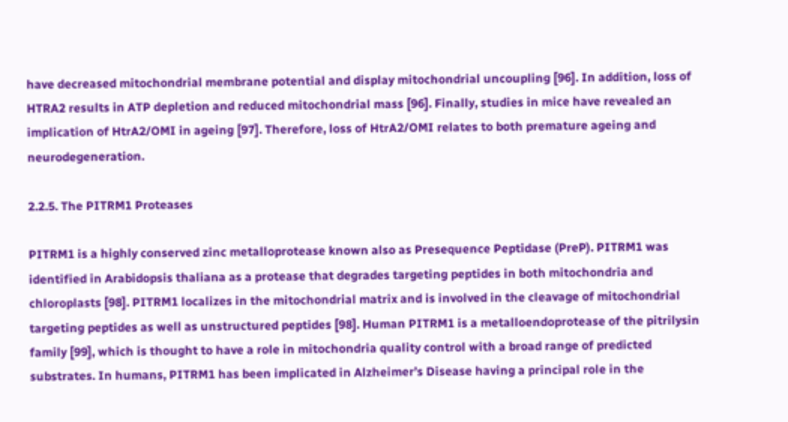have decreased mitochondrial membrane potential and display mitochondrial uncoupling [96]. In addition, loss of HTRA2 results in ATP depletion and reduced mitochondrial mass [96]. Finally, studies in mice have revealed an implication of HtrA2/OMI in ageing [97]. Therefore, loss of HtrA2/OMI relates to both premature ageing and neurodegeneration.

2.2.5. The PITRM1 Proteases

PITRM1 is a highly conserved zinc metalloprotease known also as Presequence Peptidase (PreP). PITRM1 was identified in Arabidopsis thaliana as a protease that degrades targeting peptides in both mitochondria and chloroplasts [98]. PITRM1 localizes in the mitochondrial matrix and is involved in the cleavage of mitochondrial targeting peptides as well as unstructured peptides [98]. Human PITRM1 is a metalloendoprotease of the pitrilysin family [99], which is thought to have a role in mitochondria quality control with a broad range of predicted substrates. In humans, PITRM1 has been implicated in Alzheimer’s Disease having a principal role in the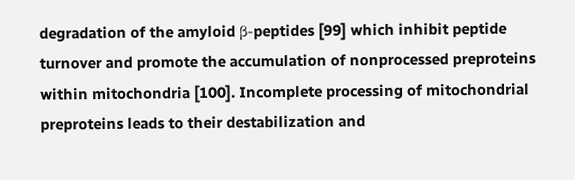degradation of the amyloid β-peptides [99] which inhibit peptide turnover and promote the accumulation of nonprocessed preproteins within mitochondria [100]. Incomplete processing of mitochondrial preproteins leads to their destabilization and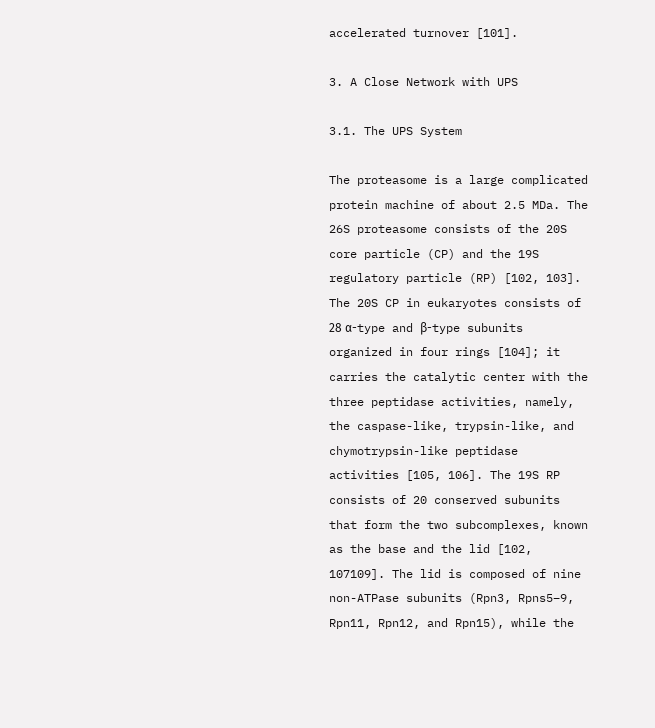accelerated turnover [101].

3. A Close Network with UPS

3.1. The UPS System

The proteasome is a large complicated protein machine of about 2.5 MDa. The 26S proteasome consists of the 20S core particle (CP) and the 19S regulatory particle (RP) [102, 103]. The 20S CP in eukaryotes consists of 28 α-type and β-type subunits organized in four rings [104]; it carries the catalytic center with the three peptidase activities, namely, the caspase-like, trypsin-like, and chymotrypsin-like peptidase activities [105, 106]. The 19S RP consists of 20 conserved subunits that form the two subcomplexes, known as the base and the lid [102, 107109]. The lid is composed of nine non-ATPase subunits (Rpn3, Rpns5–9, Rpn11, Rpn12, and Rpn15), while the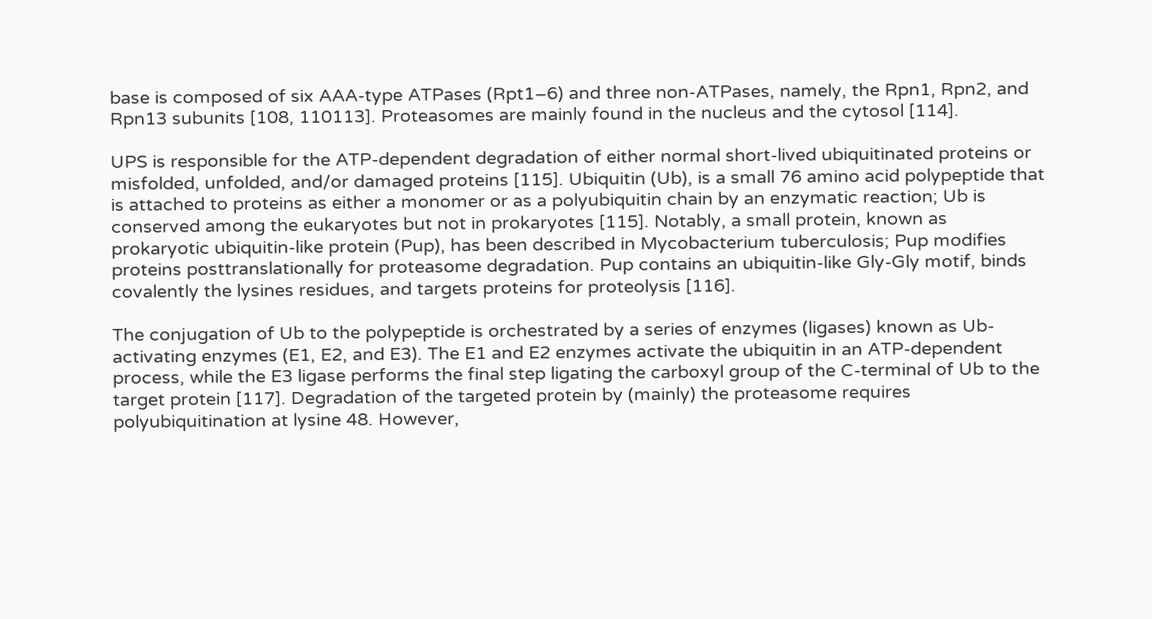base is composed of six AAA-type ATPases (Rpt1–6) and three non-ATPases, namely, the Rpn1, Rpn2, and Rpn13 subunits [108, 110113]. Proteasomes are mainly found in the nucleus and the cytosol [114].

UPS is responsible for the ATP-dependent degradation of either normal short-lived ubiquitinated proteins or misfolded, unfolded, and/or damaged proteins [115]. Ubiquitin (Ub), is a small 76 amino acid polypeptide that is attached to proteins as either a monomer or as a polyubiquitin chain by an enzymatic reaction; Ub is conserved among the eukaryotes but not in prokaryotes [115]. Notably, a small protein, known as prokaryotic ubiquitin-like protein (Pup), has been described in Mycobacterium tuberculosis; Pup modifies proteins posttranslationally for proteasome degradation. Pup contains an ubiquitin-like Gly-Gly motif, binds covalently the lysines residues, and targets proteins for proteolysis [116].

The conjugation of Ub to the polypeptide is orchestrated by a series of enzymes (ligases) known as Ub-activating enzymes (E1, E2, and E3). The E1 and E2 enzymes activate the ubiquitin in an ATP-dependent process, while the E3 ligase performs the final step ligating the carboxyl group of the C-terminal of Ub to the target protein [117]. Degradation of the targeted protein by (mainly) the proteasome requires polyubiquitination at lysine 48. However,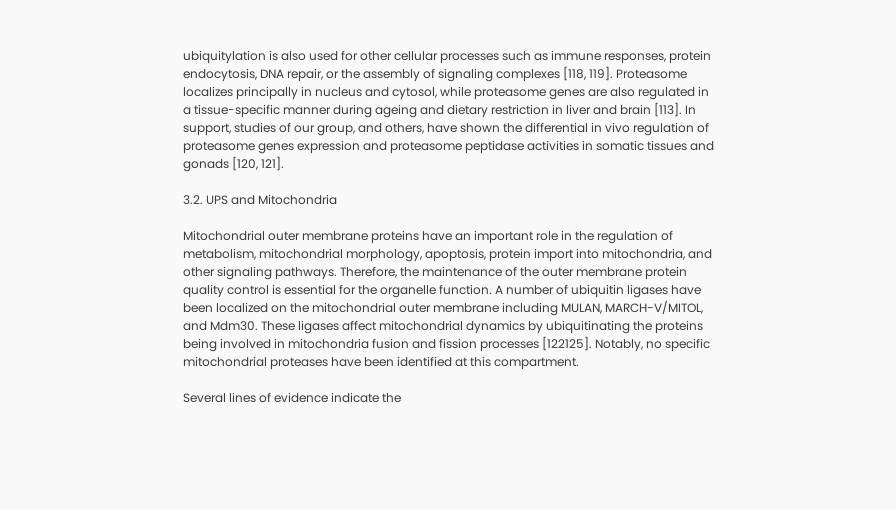ubiquitylation is also used for other cellular processes such as immune responses, protein endocytosis, DNA repair, or the assembly of signaling complexes [118, 119]. Proteasome localizes principally in nucleus and cytosol, while proteasome genes are also regulated in a tissue-specific manner during ageing and dietary restriction in liver and brain [113]. In support, studies of our group, and others, have shown the differential in vivo regulation of proteasome genes expression and proteasome peptidase activities in somatic tissues and gonads [120, 121].

3.2. UPS and Mitochondria

Mitochondrial outer membrane proteins have an important role in the regulation of metabolism, mitochondrial morphology, apoptosis, protein import into mitochondria, and other signaling pathways. Therefore, the maintenance of the outer membrane protein quality control is essential for the organelle function. A number of ubiquitin ligases have been localized on the mitochondrial outer membrane including MULAN, MARCH-V/MITOL, and Mdm30. These ligases affect mitochondrial dynamics by ubiquitinating the proteins being involved in mitochondria fusion and fission processes [122125]. Notably, no specific mitochondrial proteases have been identified at this compartment.

Several lines of evidence indicate the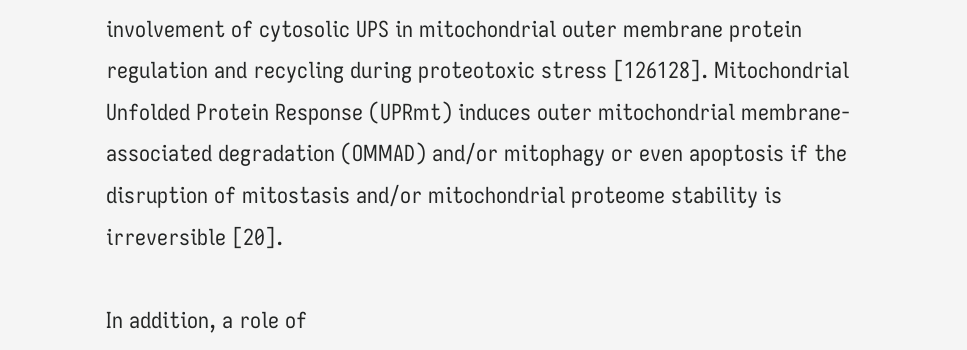involvement of cytosolic UPS in mitochondrial outer membrane protein regulation and recycling during proteotoxic stress [126128]. Mitochondrial Unfolded Protein Response (UPRmt) induces outer mitochondrial membrane-associated degradation (OMMAD) and/or mitophagy or even apoptosis if the disruption of mitostasis and/or mitochondrial proteome stability is irreversible [20].

In addition, a role of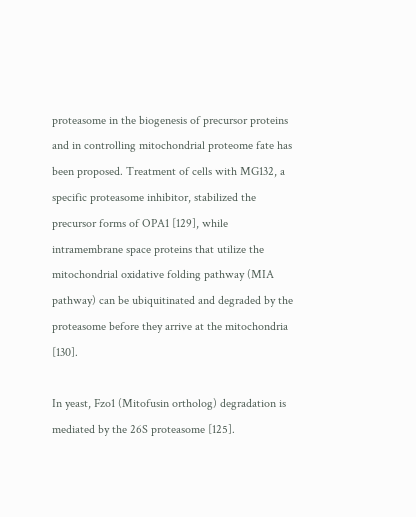proteasome in the biogenesis of precursor proteins and in controlling mitochondrial proteome fate has been proposed. Treatment of cells with MG132, a specific proteasome inhibitor, stabilized the precursor forms of OPA1 [129], while intramembrane space proteins that utilize the mitochondrial oxidative folding pathway (MIA pathway) can be ubiquitinated and degraded by the proteasome before they arrive at the mitochondria [130].

In yeast, Fzo1 (Mitofusin ortholog) degradation is mediated by the 26S proteasome [125].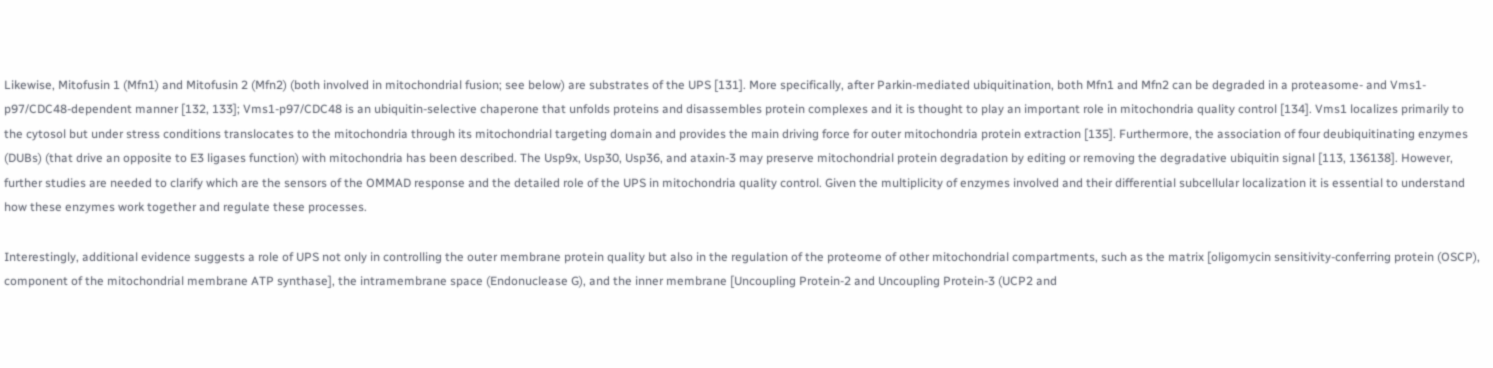Likewise, Mitofusin 1 (Mfn1) and Mitofusin 2 (Mfn2) (both involved in mitochondrial fusion; see below) are substrates of the UPS [131]. More specifically, after Parkin-mediated ubiquitination, both Mfn1 and Mfn2 can be degraded in a proteasome- and Vms1-p97/CDC48-dependent manner [132, 133]; Vms1-p97/CDC48 is an ubiquitin-selective chaperone that unfolds proteins and disassembles protein complexes and it is thought to play an important role in mitochondria quality control [134]. Vms1 localizes primarily to the cytosol but under stress conditions translocates to the mitochondria through its mitochondrial targeting domain and provides the main driving force for outer mitochondria protein extraction [135]. Furthermore, the association of four deubiquitinating enzymes (DUBs) (that drive an opposite to E3 ligases function) with mitochondria has been described. The Usp9x, Usp30, Usp36, and ataxin-3 may preserve mitochondrial protein degradation by editing or removing the degradative ubiquitin signal [113, 136138]. However, further studies are needed to clarify which are the sensors of the OMMAD response and the detailed role of the UPS in mitochondria quality control. Given the multiplicity of enzymes involved and their differential subcellular localization it is essential to understand how these enzymes work together and regulate these processes.

Interestingly, additional evidence suggests a role of UPS not only in controlling the outer membrane protein quality but also in the regulation of the proteome of other mitochondrial compartments, such as the matrix [oligomycin sensitivity-conferring protein (OSCP), component of the mitochondrial membrane ATP synthase], the intramembrane space (Endonuclease G), and the inner membrane [Uncoupling Protein-2 and Uncoupling Protein-3 (UCP2 and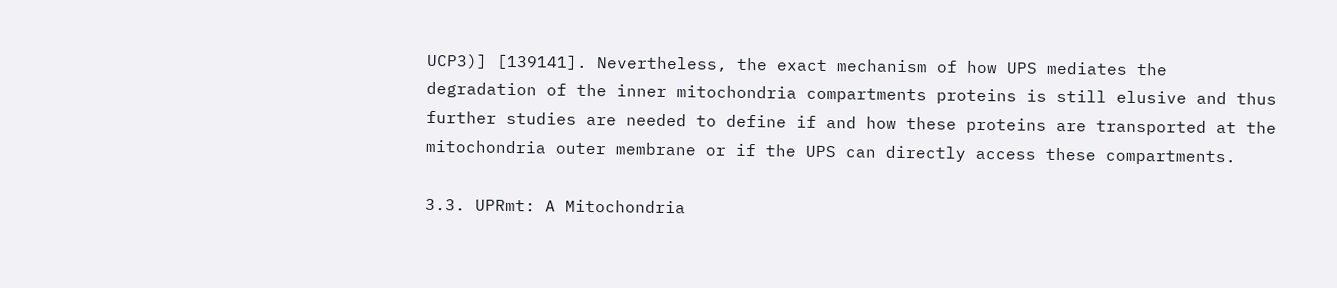UCP3)] [139141]. Nevertheless, the exact mechanism of how UPS mediates the degradation of the inner mitochondria compartments proteins is still elusive and thus further studies are needed to define if and how these proteins are transported at the mitochondria outer membrane or if the UPS can directly access these compartments.

3.3. UPRmt: A Mitochondria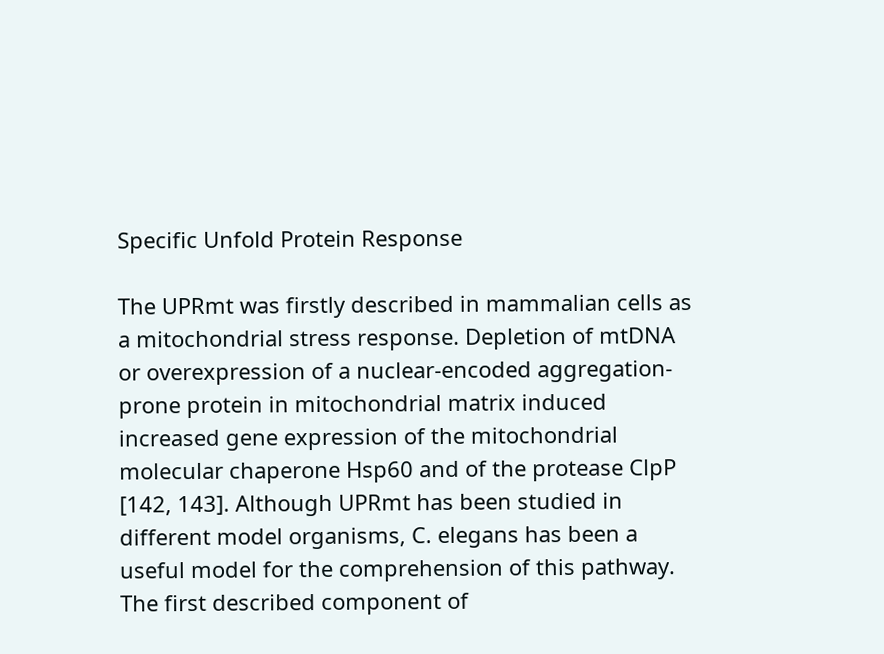Specific Unfold Protein Response

The UPRmt was firstly described in mammalian cells as a mitochondrial stress response. Depletion of mtDNA or overexpression of a nuclear-encoded aggregation-prone protein in mitochondrial matrix induced increased gene expression of the mitochondrial molecular chaperone Hsp60 and of the protease ClpP [142, 143]. Although UPRmt has been studied in different model organisms, C. elegans has been a useful model for the comprehension of this pathway. The first described component of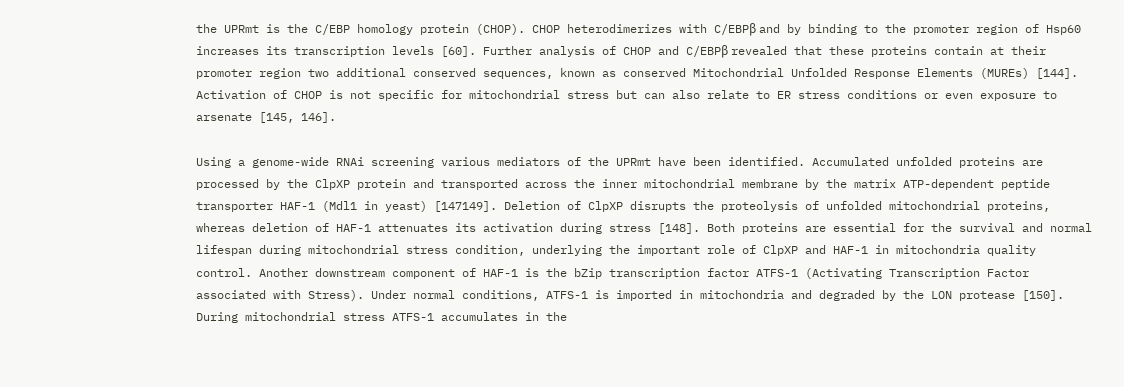the UPRmt is the C/EBP homology protein (CHOP). CHOP heterodimerizes with C/EBPβ and by binding to the promoter region of Hsp60 increases its transcription levels [60]. Further analysis of CHOP and C/EBPβ revealed that these proteins contain at their promoter region two additional conserved sequences, known as conserved Mitochondrial Unfolded Response Elements (MUREs) [144]. Activation of CHOP is not specific for mitochondrial stress but can also relate to ER stress conditions or even exposure to arsenate [145, 146].

Using a genome-wide RNAi screening various mediators of the UPRmt have been identified. Accumulated unfolded proteins are processed by the ClpXP protein and transported across the inner mitochondrial membrane by the matrix ATP-dependent peptide transporter HAF-1 (Mdl1 in yeast) [147149]. Deletion of ClpXP disrupts the proteolysis of unfolded mitochondrial proteins, whereas deletion of HAF-1 attenuates its activation during stress [148]. Both proteins are essential for the survival and normal lifespan during mitochondrial stress condition, underlying the important role of ClpXP and HAF-1 in mitochondria quality control. Another downstream component of HAF-1 is the bZip transcription factor ATFS-1 (Activating Transcription Factor associated with Stress). Under normal conditions, ATFS-1 is imported in mitochondria and degraded by the LON protease [150]. During mitochondrial stress ATFS-1 accumulates in the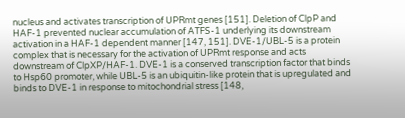nucleus and activates transcription of UPRmt genes [151]. Deletion of ClpP and HAF-1 prevented nuclear accumulation of ATFS-1 underlying its downstream activation in a HAF-1 dependent manner [147, 151]. DVE-1/UBL-5 is a protein complex that is necessary for the activation of UPRmt response and acts downstream of ClpXP/HAF-1. DVE-1 is a conserved transcription factor that binds to Hsp60 promoter, while UBL-5 is an ubiquitin-like protein that is upregulated and binds to DVE-1 in response to mitochondrial stress [148,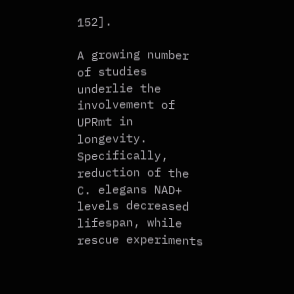152].

A growing number of studies underlie the involvement of UPRmt in longevity. Specifically, reduction of the C. elegans NAD+ levels decreased lifespan, while rescue experiments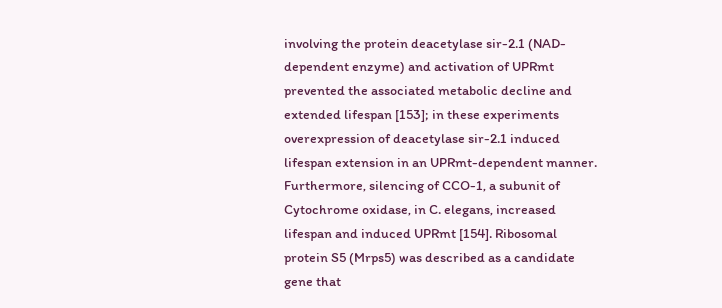involving the protein deacetylase sir-2.1 (NAD-dependent enzyme) and activation of UPRmt prevented the associated metabolic decline and extended lifespan [153]; in these experiments overexpression of deacetylase sir-2.1 induced lifespan extension in an UPRmt-dependent manner. Furthermore, silencing of CCO-1, a subunit of Cytochrome oxidase, in C. elegans, increased lifespan and induced UPRmt [154]. Ribosomal protein S5 (Mrps5) was described as a candidate gene that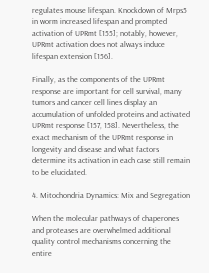regulates mouse lifespan. Knockdown of Mrps5 in worm increased lifespan and prompted activation of UPRmt [155]; notably, however, UPRmt activation does not always induce lifespan extension [156].

Finally, as the components of the UPRmt response are important for cell survival, many tumors and cancer cell lines display an accumulation of unfolded proteins and activated UPRmt response [157, 158]. Nevertheless, the exact mechanism of the UPRmt response in longevity and disease and what factors determine its activation in each case still remain to be elucidated.

4. Mitochondria Dynamics: Mix and Segregation

When the molecular pathways of chaperones and proteases are overwhelmed additional quality control mechanisms concerning the entire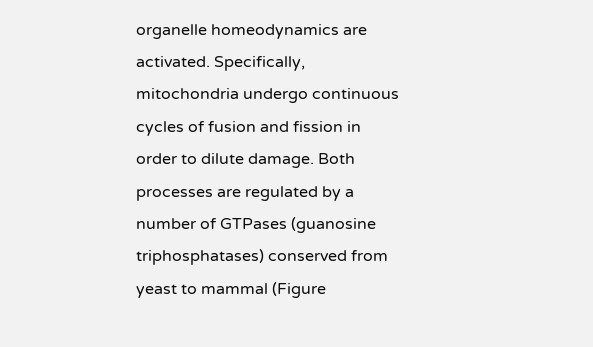organelle homeodynamics are activated. Specifically, mitochondria undergo continuous cycles of fusion and fission in order to dilute damage. Both processes are regulated by a number of GTPases (guanosine triphosphatases) conserved from yeast to mammal (Figure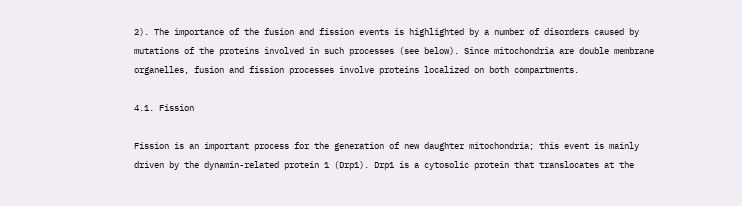2). The importance of the fusion and fission events is highlighted by a number of disorders caused by mutations of the proteins involved in such processes (see below). Since mitochondria are double membrane organelles, fusion and fission processes involve proteins localized on both compartments.

4.1. Fission

Fission is an important process for the generation of new daughter mitochondria; this event is mainly driven by the dynamin-related protein 1 (Drp1). Drp1 is a cytosolic protein that translocates at the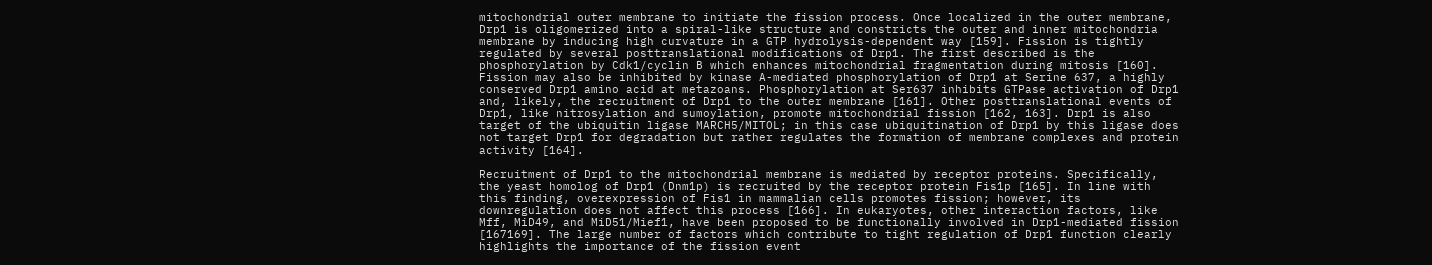mitochondrial outer membrane to initiate the fission process. Once localized in the outer membrane, Drp1 is oligomerized into a spiral-like structure and constricts the outer and inner mitochondria membrane by inducing high curvature in a GTP hydrolysis-dependent way [159]. Fission is tightly regulated by several posttranslational modifications of Drp1. The first described is the phosphorylation by Cdk1/cyclin B which enhances mitochondrial fragmentation during mitosis [160]. Fission may also be inhibited by kinase A-mediated phosphorylation of Drp1 at Serine 637, a highly conserved Drp1 amino acid at metazoans. Phosphorylation at Ser637 inhibits GTPase activation of Drp1 and, likely, the recruitment of Drp1 to the outer membrane [161]. Other posttranslational events of Drp1, like nitrosylation and sumoylation, promote mitochondrial fission [162, 163]. Drp1 is also target of the ubiquitin ligase MARCH5/MITOL; in this case ubiquitination of Drp1 by this ligase does not target Drp1 for degradation but rather regulates the formation of membrane complexes and protein activity [164].

Recruitment of Drp1 to the mitochondrial membrane is mediated by receptor proteins. Specifically, the yeast homolog of Drp1 (Dnm1p) is recruited by the receptor protein Fis1p [165]. In line with this finding, overexpression of Fis1 in mammalian cells promotes fission; however, its downregulation does not affect this process [166]. In eukaryotes, other interaction factors, like Mff, MiD49, and MiD51/Mief1, have been proposed to be functionally involved in Drp1-mediated fission [167169]. The large number of factors which contribute to tight regulation of Drp1 function clearly highlights the importance of the fission event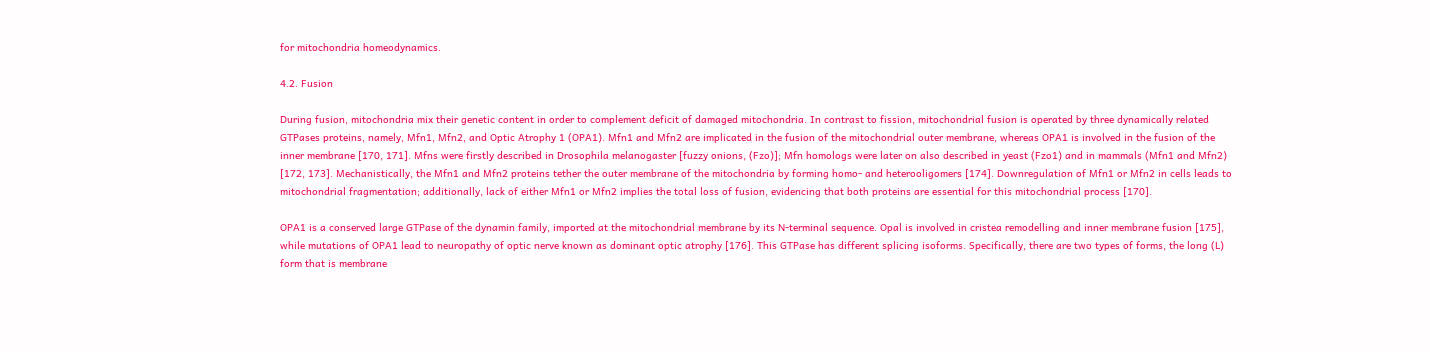for mitochondria homeodynamics.

4.2. Fusion

During fusion, mitochondria mix their genetic content in order to complement deficit of damaged mitochondria. In contrast to fission, mitochondrial fusion is operated by three dynamically related GTPases proteins, namely, Mfn1, Mfn2, and Optic Atrophy 1 (OPA1). Mfn1 and Mfn2 are implicated in the fusion of the mitochondrial outer membrane, whereas OPA1 is involved in the fusion of the inner membrane [170, 171]. Mfns were firstly described in Drosophila melanogaster [fuzzy onions, (Fzo)]; Mfn homologs were later on also described in yeast (Fzo1) and in mammals (Mfn1 and Mfn2) [172, 173]. Mechanistically, the Mfn1 and Mfn2 proteins tether the outer membrane of the mitochondria by forming homo- and heterooligomers [174]. Downregulation of Mfn1 or Mfn2 in cells leads to mitochondrial fragmentation; additionally, lack of either Mfn1 or Mfn2 implies the total loss of fusion, evidencing that both proteins are essential for this mitochondrial process [170].

OPA1 is a conserved large GTPase of the dynamin family, imported at the mitochondrial membrane by its N-terminal sequence. Opal is involved in cristea remodelling and inner membrane fusion [175], while mutations of OPA1 lead to neuropathy of optic nerve known as dominant optic atrophy [176]. This GTPase has different splicing isoforms. Specifically, there are two types of forms, the long (L) form that is membrane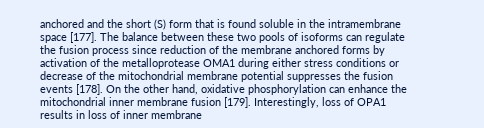anchored and the short (S) form that is found soluble in the intramembrane space [177]. The balance between these two pools of isoforms can regulate the fusion process since reduction of the membrane anchored forms by activation of the metalloprotease OMA1 during either stress conditions or decrease of the mitochondrial membrane potential suppresses the fusion events [178]. On the other hand, oxidative phosphorylation can enhance the mitochondrial inner membrane fusion [179]. Interestingly, loss of OPA1 results in loss of inner membrane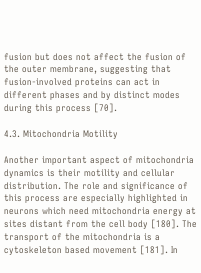fusion but does not affect the fusion of the outer membrane, suggesting that fusion-involved proteins can act in different phases and by distinct modes during this process [70].

4.3. Mitochondria Motility

Another important aspect of mitochondria dynamics is their motility and cellular distribution. The role and significance of this process are especially highlighted in neurons which need mitochondria energy at sites distant from the cell body [180]. The transport of the mitochondria is a cytoskeleton based movement [181]. In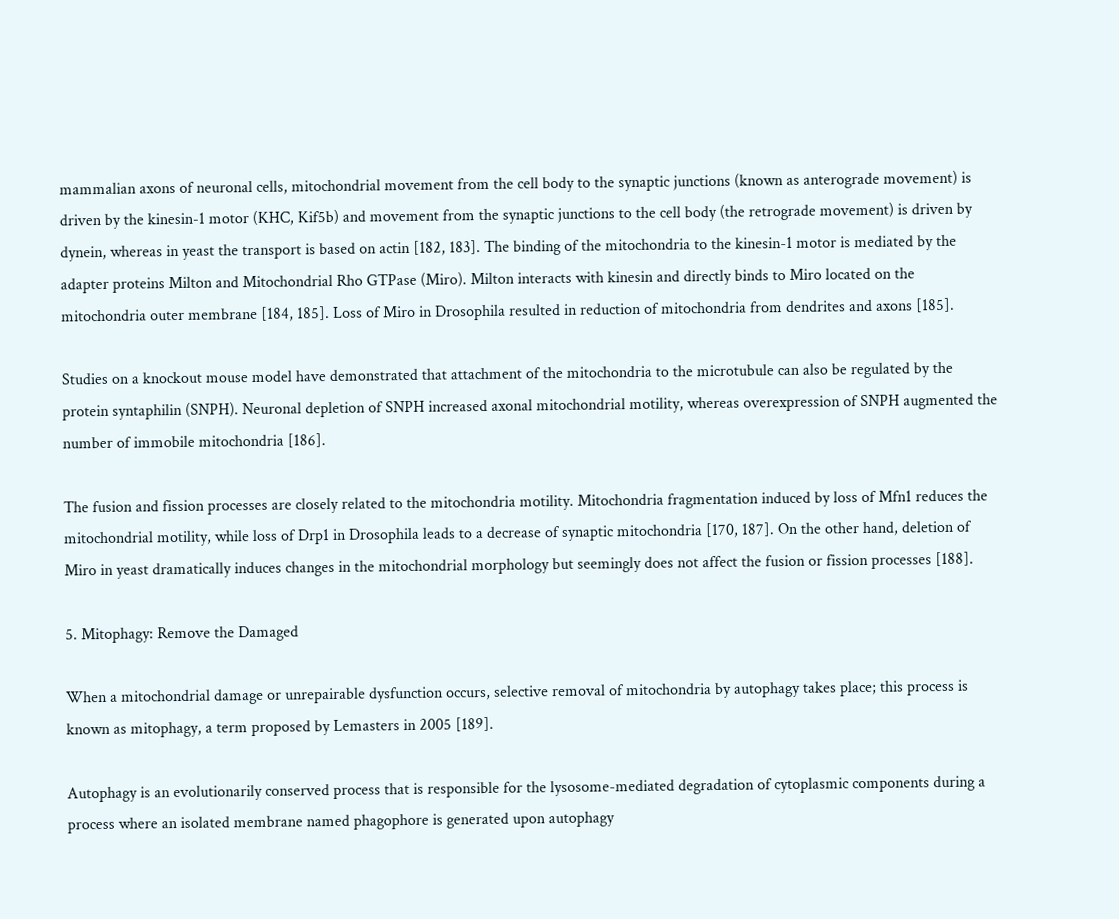mammalian axons of neuronal cells, mitochondrial movement from the cell body to the synaptic junctions (known as anterograde movement) is driven by the kinesin-1 motor (KHC, Kif5b) and movement from the synaptic junctions to the cell body (the retrograde movement) is driven by dynein, whereas in yeast the transport is based on actin [182, 183]. The binding of the mitochondria to the kinesin-1 motor is mediated by the adapter proteins Milton and Mitochondrial Rho GTPase (Miro). Milton interacts with kinesin and directly binds to Miro located on the mitochondria outer membrane [184, 185]. Loss of Miro in Drosophila resulted in reduction of mitochondria from dendrites and axons [185].

Studies on a knockout mouse model have demonstrated that attachment of the mitochondria to the microtubule can also be regulated by the protein syntaphilin (SNPH). Neuronal depletion of SNPH increased axonal mitochondrial motility, whereas overexpression of SNPH augmented the number of immobile mitochondria [186].

The fusion and fission processes are closely related to the mitochondria motility. Mitochondria fragmentation induced by loss of Mfn1 reduces the mitochondrial motility, while loss of Drp1 in Drosophila leads to a decrease of synaptic mitochondria [170, 187]. On the other hand, deletion of Miro in yeast dramatically induces changes in the mitochondrial morphology but seemingly does not affect the fusion or fission processes [188].

5. Mitophagy: Remove the Damaged

When a mitochondrial damage or unrepairable dysfunction occurs, selective removal of mitochondria by autophagy takes place; this process is known as mitophagy, a term proposed by Lemasters in 2005 [189].

Autophagy is an evolutionarily conserved process that is responsible for the lysosome-mediated degradation of cytoplasmic components during a process where an isolated membrane named phagophore is generated upon autophagy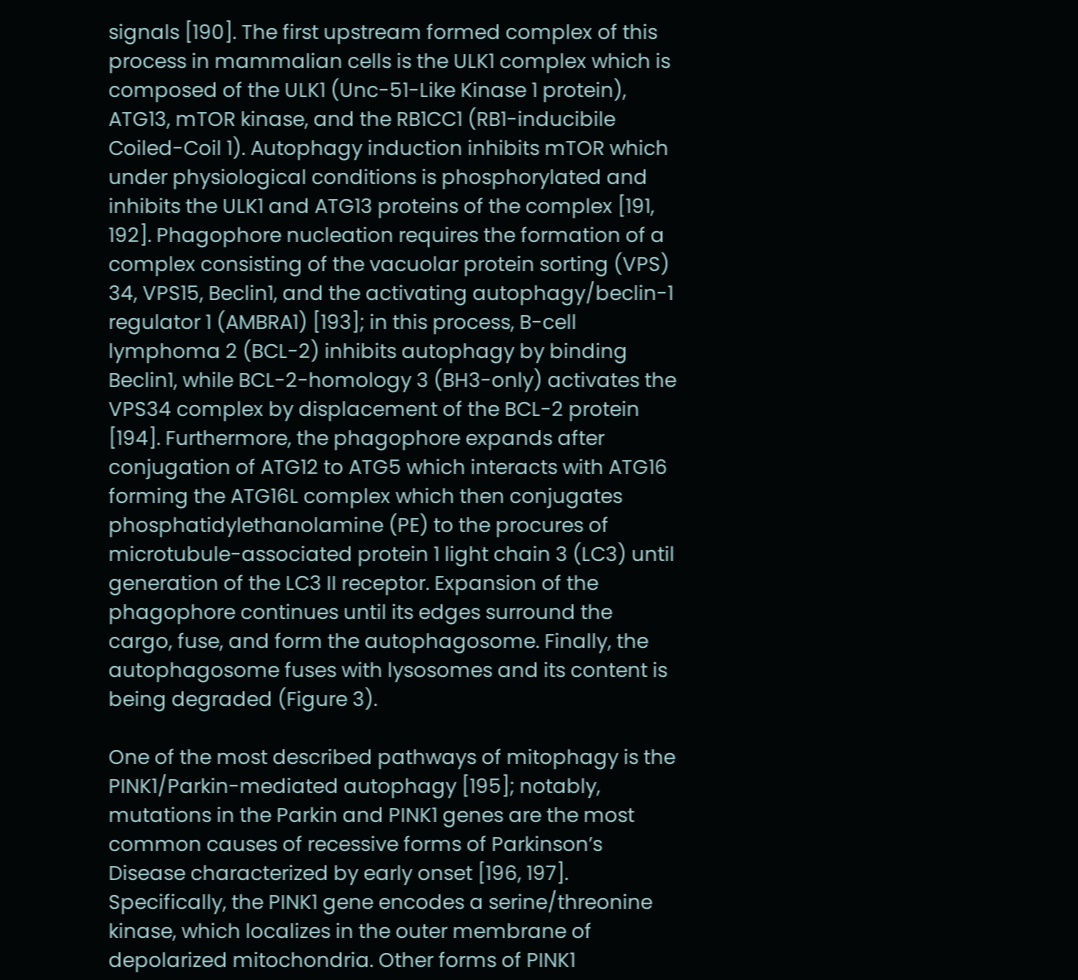signals [190]. The first upstream formed complex of this process in mammalian cells is the ULK1 complex which is composed of the ULK1 (Unc-51-Like Kinase 1 protein), ATG13, mTOR kinase, and the RB1CC1 (RB1-inducibile Coiled-Coil 1). Autophagy induction inhibits mTOR which under physiological conditions is phosphorylated and inhibits the ULK1 and ATG13 proteins of the complex [191, 192]. Phagophore nucleation requires the formation of a complex consisting of the vacuolar protein sorting (VPS) 34, VPS15, Beclin1, and the activating autophagy/beclin-1 regulator 1 (AMBRA1) [193]; in this process, B-cell lymphoma 2 (BCL-2) inhibits autophagy by binding Beclin1, while BCL-2-homology 3 (BH3-only) activates the VPS34 complex by displacement of the BCL-2 protein [194]. Furthermore, the phagophore expands after conjugation of ATG12 to ATG5 which interacts with ATG16 forming the ATG16L complex which then conjugates phosphatidylethanolamine (PE) to the procures of microtubule-associated protein 1 light chain 3 (LC3) until generation of the LC3 II receptor. Expansion of the phagophore continues until its edges surround the cargo, fuse, and form the autophagosome. Finally, the autophagosome fuses with lysosomes and its content is being degraded (Figure 3).

One of the most described pathways of mitophagy is the PINK1/Parkin-mediated autophagy [195]; notably, mutations in the Parkin and PINK1 genes are the most common causes of recessive forms of Parkinson’s Disease characterized by early onset [196, 197]. Specifically, the PINK1 gene encodes a serine/threonine kinase, which localizes in the outer membrane of depolarized mitochondria. Other forms of PINK1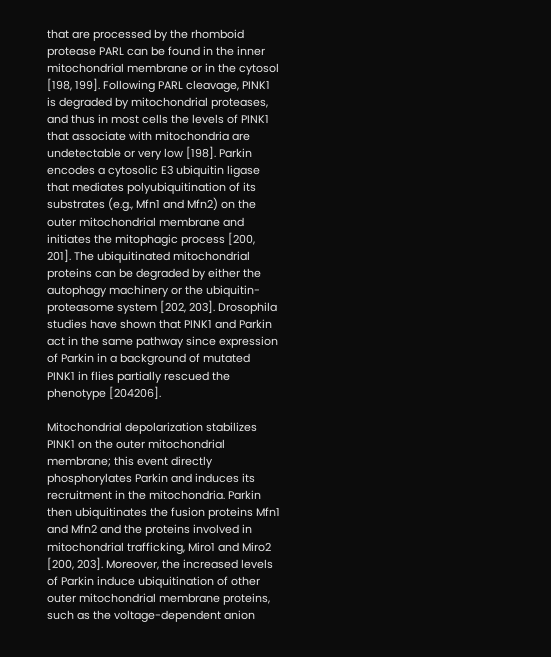that are processed by the rhomboid protease PARL can be found in the inner mitochondrial membrane or in the cytosol [198, 199]. Following PARL cleavage, PINK1 is degraded by mitochondrial proteases, and thus in most cells the levels of PINK1 that associate with mitochondria are undetectable or very low [198]. Parkin encodes a cytosolic E3 ubiquitin ligase that mediates polyubiquitination of its substrates (e.g., Mfn1 and Mfn2) on the outer mitochondrial membrane and initiates the mitophagic process [200, 201]. The ubiquitinated mitochondrial proteins can be degraded by either the autophagy machinery or the ubiquitin-proteasome system [202, 203]. Drosophila studies have shown that PINK1 and Parkin act in the same pathway since expression of Parkin in a background of mutated PINK1 in flies partially rescued the phenotype [204206].

Mitochondrial depolarization stabilizes PINK1 on the outer mitochondrial membrane; this event directly phosphorylates Parkin and induces its recruitment in the mitochondria. Parkin then ubiquitinates the fusion proteins Mfn1 and Mfn2 and the proteins involved in mitochondrial trafficking, Miro1 and Miro2 [200, 203]. Moreover, the increased levels of Parkin induce ubiquitination of other outer mitochondrial membrane proteins, such as the voltage-dependent anion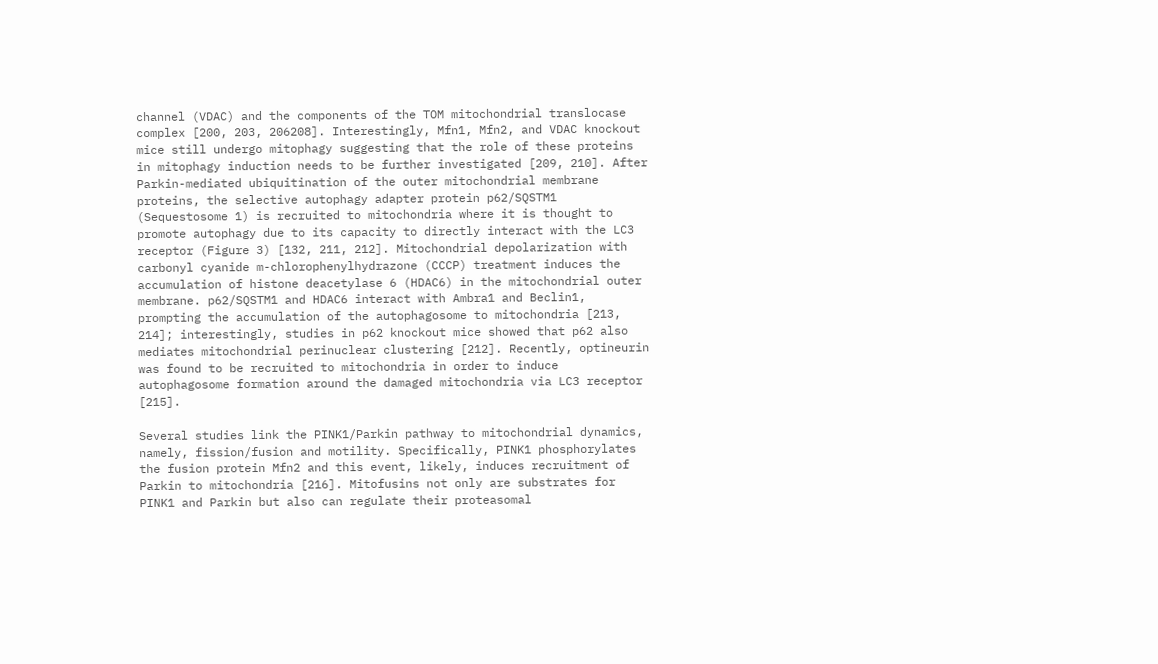channel (VDAC) and the components of the TOM mitochondrial translocase complex [200, 203, 206208]. Interestingly, Mfn1, Mfn2, and VDAC knockout mice still undergo mitophagy suggesting that the role of these proteins in mitophagy induction needs to be further investigated [209, 210]. After Parkin-mediated ubiquitination of the outer mitochondrial membrane proteins, the selective autophagy adapter protein p62/SQSTM1 (Sequestosome 1) is recruited to mitochondria where it is thought to promote autophagy due to its capacity to directly interact with the LC3 receptor (Figure 3) [132, 211, 212]. Mitochondrial depolarization with carbonyl cyanide m-chlorophenylhydrazone (CCCP) treatment induces the accumulation of histone deacetylase 6 (HDAC6) in the mitochondrial outer membrane. p62/SQSTM1 and HDAC6 interact with Ambra1 and Beclin1, prompting the accumulation of the autophagosome to mitochondria [213, 214]; interestingly, studies in p62 knockout mice showed that p62 also mediates mitochondrial perinuclear clustering [212]. Recently, optineurin was found to be recruited to mitochondria in order to induce autophagosome formation around the damaged mitochondria via LC3 receptor [215].

Several studies link the PINK1/Parkin pathway to mitochondrial dynamics, namely, fission/fusion and motility. Specifically, PINK1 phosphorylates the fusion protein Mfn2 and this event, likely, induces recruitment of Parkin to mitochondria [216]. Mitofusins not only are substrates for PINK1 and Parkin but also can regulate their proteasomal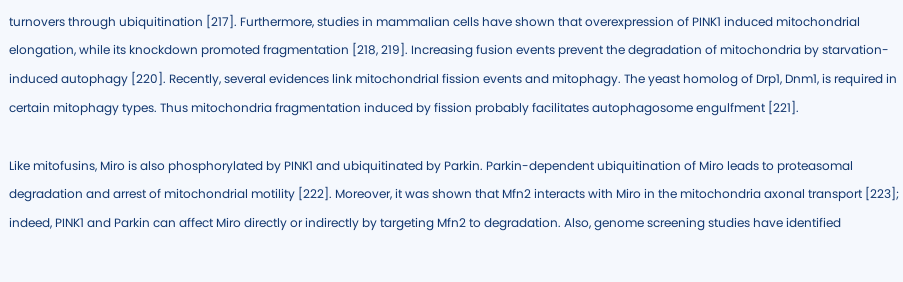turnovers through ubiquitination [217]. Furthermore, studies in mammalian cells have shown that overexpression of PINK1 induced mitochondrial elongation, while its knockdown promoted fragmentation [218, 219]. Increasing fusion events prevent the degradation of mitochondria by starvation-induced autophagy [220]. Recently, several evidences link mitochondrial fission events and mitophagy. The yeast homolog of Drp1, Dnm1, is required in certain mitophagy types. Thus mitochondria fragmentation induced by fission probably facilitates autophagosome engulfment [221].

Like mitofusins, Miro is also phosphorylated by PINK1 and ubiquitinated by Parkin. Parkin-dependent ubiquitination of Miro leads to proteasomal degradation and arrest of mitochondrial motility [222]. Moreover, it was shown that Mfn2 interacts with Miro in the mitochondria axonal transport [223]; indeed, PINK1 and Parkin can affect Miro directly or indirectly by targeting Mfn2 to degradation. Also, genome screening studies have identified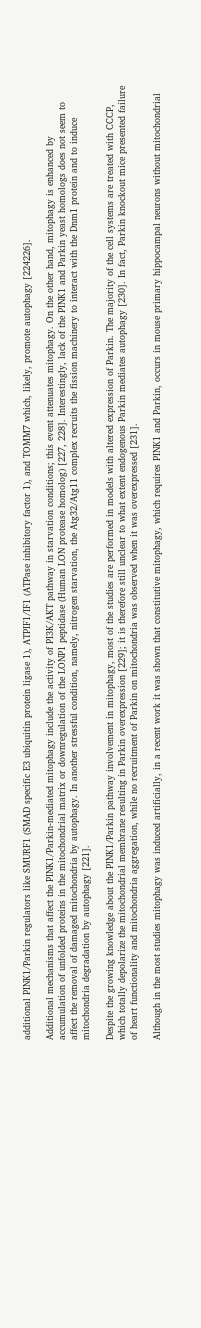additional PINK1/Parkin regulators like SMURF1 (SMAD specific E3 ubiquitin protein ligase 1), ATPIF1/IF1 (ATPase inhibitory factor 1), and TOMM7 which, likely, promote autophagy [224226].

Additional mechanisms that affect the PINK1/Parkin-mediated mitophagy include the activity of PI3K/AKT pathway in starvation conditions; this event attenuates mitophagy. On the other hand, mitophagy is enhanced by accumulation of unfolded proteins in the mitochondrial matrix or downregulation of the LONP1 peptidase (Human LON protease homolog) [227, 228]. Interestingly, lack of the PINK1 and Parkin yeast homologs does not seem to affect the removal of damaged mitochondria by autophagy. In another stressful condition, namely, nitrogen starvation, the Atg32/Atg11 complex recruits the fission machinery to interact with the Dnm1 protein and to induce mitochondria degradation by autophagy [221].

Despite the growing knowledge about the PINK1/Parkin pathway involvement in mitophagy, most of the studies are performed in models with altered expression of Parkin. The majority of the cell systems are treated with CCCP, which totally depolarize the mitochondrial membrane resulting in Parkin overexpression [229]; it is therefore still unclear to what extent endogenous Parkin mediates autophagy [230]. In fact, Parkin knockout mice presented failure of heart functionality and mitochondria aggregation, while no recruitment of Parkin on mitochondria was observed when it was overexpressed [231].

Although in the most studies mitophagy was induced artificially, in a recent work it was shown that constitutive mitophagy, which requires PINK1 and Parkin, occurs in mouse primary hippocampal neurons without mitochondrial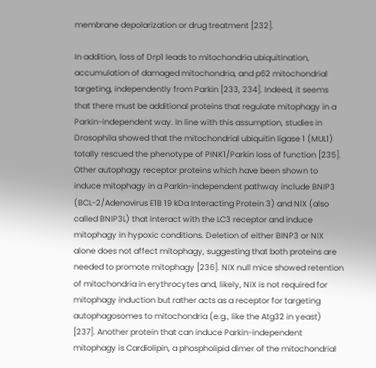membrane depolarization or drug treatment [232].

In addition, loss of Drp1 leads to mitochondria ubiquitination, accumulation of damaged mitochondria, and p62 mitochondrial targeting, independently from Parkin [233, 234]. Indeed, it seems that there must be additional proteins that regulate mitophagy in a Parkin-independent way. In line with this assumption, studies in Drosophila showed that the mitochondrial ubiquitin ligase 1 (MUL1) totally rescued the phenotype of PINK1/Parkin loss of function [235]. Other autophagy receptor proteins which have been shown to induce mitophagy in a Parkin-independent pathway include BNIP3 (BCL-2/Adenovirus E1B 19 kDa Interacting Protein 3) and NIX (also called BNIP3L) that interact with the LC3 receptor and induce mitophagy in hypoxic conditions. Deletion of either BINP3 or NIX alone does not affect mitophagy, suggesting that both proteins are needed to promote mitophagy [236]. NIX null mice showed retention of mitochondria in erythrocytes and, likely, NIX is not required for mitophagy induction but rather acts as a receptor for targeting autophagosomes to mitochondria (e.g., like the Atg32 in yeast) [237]. Another protein that can induce Parkin-independent mitophagy is Cardiolipin, a phospholipid dimer of the mitochondrial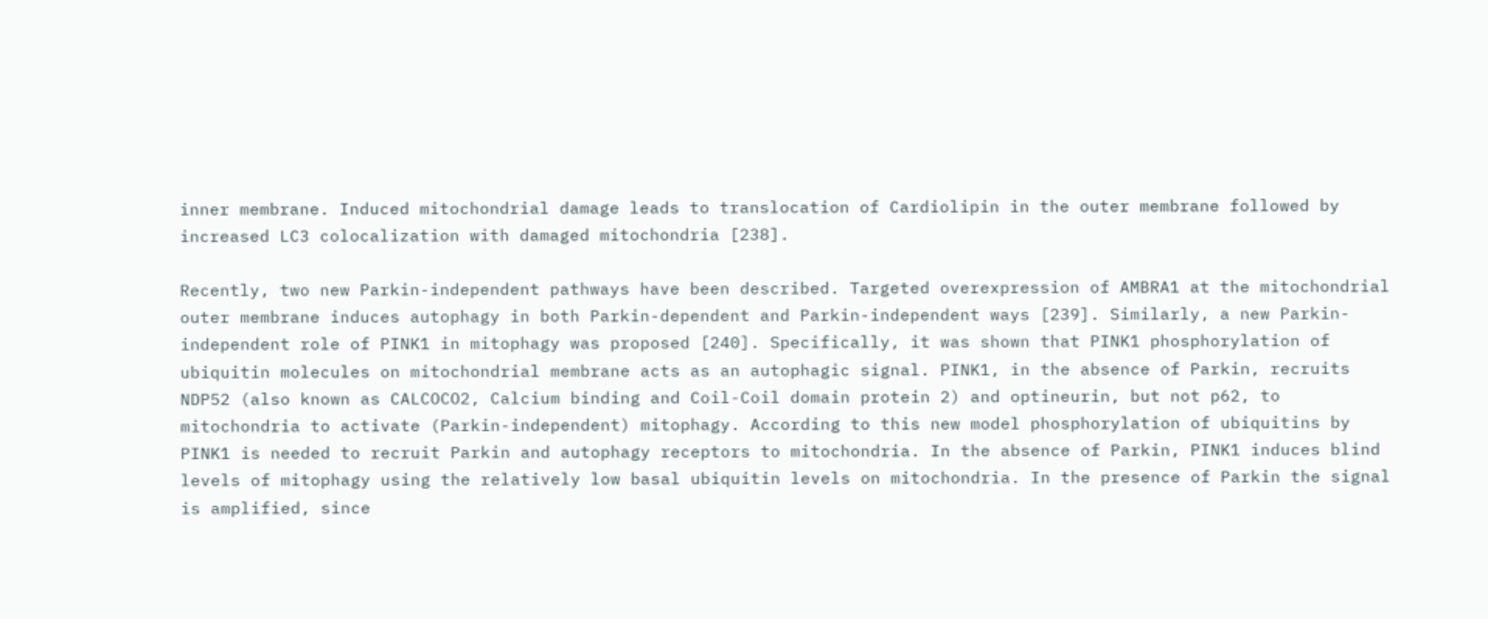inner membrane. Induced mitochondrial damage leads to translocation of Cardiolipin in the outer membrane followed by increased LC3 colocalization with damaged mitochondria [238].

Recently, two new Parkin-independent pathways have been described. Targeted overexpression of AMBRA1 at the mitochondrial outer membrane induces autophagy in both Parkin-dependent and Parkin-independent ways [239]. Similarly, a new Parkin-independent role of PINK1 in mitophagy was proposed [240]. Specifically, it was shown that PINK1 phosphorylation of ubiquitin molecules on mitochondrial membrane acts as an autophagic signal. PINK1, in the absence of Parkin, recruits NDP52 (also known as CALCOCO2, Calcium binding and Coil-Coil domain protein 2) and optineurin, but not p62, to mitochondria to activate (Parkin-independent) mitophagy. According to this new model phosphorylation of ubiquitins by PINK1 is needed to recruit Parkin and autophagy receptors to mitochondria. In the absence of Parkin, PINK1 induces blind levels of mitophagy using the relatively low basal ubiquitin levels on mitochondria. In the presence of Parkin the signal is amplified, since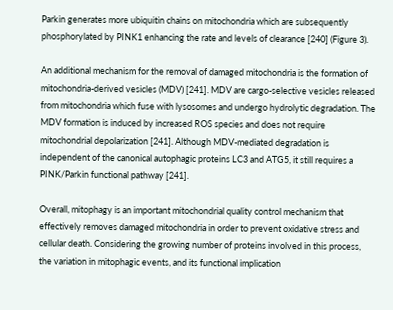Parkin generates more ubiquitin chains on mitochondria which are subsequently phosphorylated by PINK1 enhancing the rate and levels of clearance [240] (Figure 3).

An additional mechanism for the removal of damaged mitochondria is the formation of mitochondria-derived vesicles (MDV) [241]. MDV are cargo-selective vesicles released from mitochondria which fuse with lysosomes and undergo hydrolytic degradation. The MDV formation is induced by increased ROS species and does not require mitochondrial depolarization [241]. Although MDV-mediated degradation is independent of the canonical autophagic proteins LC3 and ATG5, it still requires a PINK/Parkin functional pathway [241].

Overall, mitophagy is an important mitochondrial quality control mechanism that effectively removes damaged mitochondria in order to prevent oxidative stress and cellular death. Considering the growing number of proteins involved in this process, the variation in mitophagic events, and its functional implication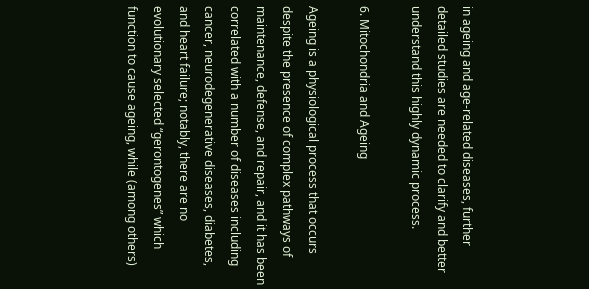in ageing and age-related diseases, further detailed studies are needed to clarify and better understand this highly dynamic process.

6. Mitochondria and Ageing

Ageing is a physiological process that occurs despite the presence of complex pathways of maintenance, defense, and repair, and it has been correlated with a number of diseases including cancer, neurodegenerative diseases, diabetes, and heart failure; notably, there are no evolutionary selected “gerontogenes” which function to cause ageing, while (among others)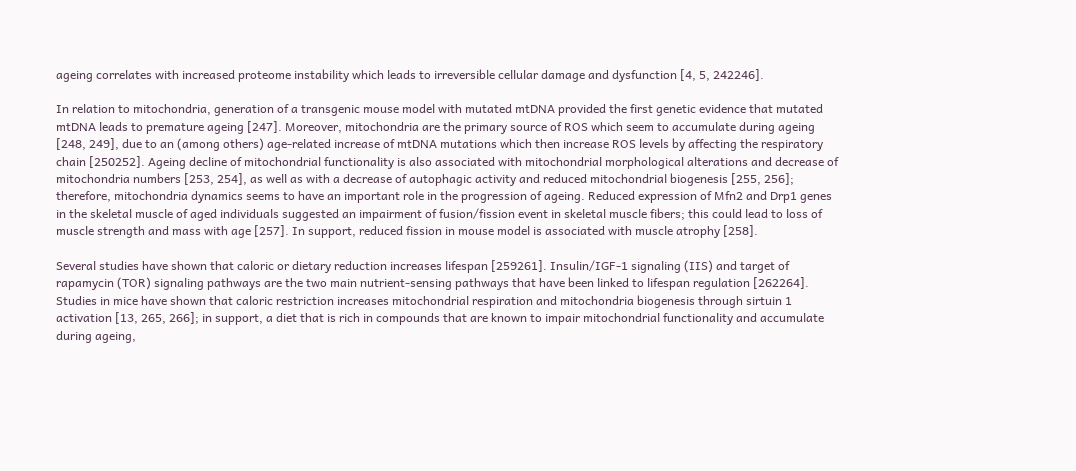ageing correlates with increased proteome instability which leads to irreversible cellular damage and dysfunction [4, 5, 242246].

In relation to mitochondria, generation of a transgenic mouse model with mutated mtDNA provided the first genetic evidence that mutated mtDNA leads to premature ageing [247]. Moreover, mitochondria are the primary source of ROS which seem to accumulate during ageing [248, 249], due to an (among others) age-related increase of mtDNA mutations which then increase ROS levels by affecting the respiratory chain [250252]. Ageing decline of mitochondrial functionality is also associated with mitochondrial morphological alterations and decrease of mitochondria numbers [253, 254], as well as with a decrease of autophagic activity and reduced mitochondrial biogenesis [255, 256]; therefore, mitochondria dynamics seems to have an important role in the progression of ageing. Reduced expression of Mfn2 and Drp1 genes in the skeletal muscle of aged individuals suggested an impairment of fusion/fission event in skeletal muscle fibers; this could lead to loss of muscle strength and mass with age [257]. In support, reduced fission in mouse model is associated with muscle atrophy [258].

Several studies have shown that caloric or dietary reduction increases lifespan [259261]. Insulin/IGF-1 signaling (IIS) and target of rapamycin (TOR) signaling pathways are the two main nutrient-sensing pathways that have been linked to lifespan regulation [262264]. Studies in mice have shown that caloric restriction increases mitochondrial respiration and mitochondria biogenesis through sirtuin 1 activation [13, 265, 266]; in support, a diet that is rich in compounds that are known to impair mitochondrial functionality and accumulate during ageing,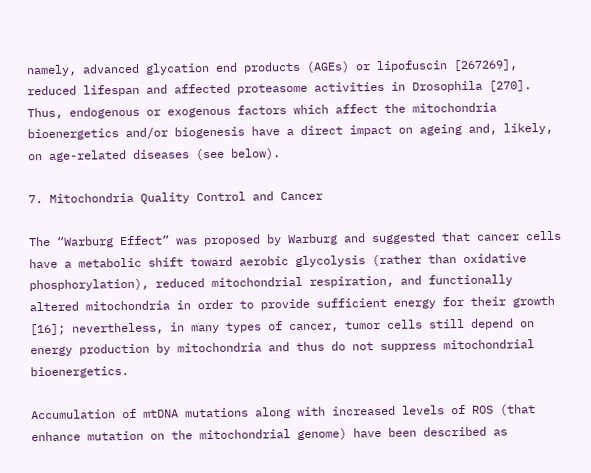namely, advanced glycation end products (AGEs) or lipofuscin [267269], reduced lifespan and affected proteasome activities in Drosophila [270]. Thus, endogenous or exogenous factors which affect the mitochondria bioenergetics and/or biogenesis have a direct impact on ageing and, likely, on age-related diseases (see below).

7. Mitochondria Quality Control and Cancer

The “Warburg Effect” was proposed by Warburg and suggested that cancer cells have a metabolic shift toward aerobic glycolysis (rather than oxidative phosphorylation), reduced mitochondrial respiration, and functionally altered mitochondria in order to provide sufficient energy for their growth [16]; nevertheless, in many types of cancer, tumor cells still depend on energy production by mitochondria and thus do not suppress mitochondrial bioenergetics.

Accumulation of mtDNA mutations along with increased levels of ROS (that enhance mutation on the mitochondrial genome) have been described as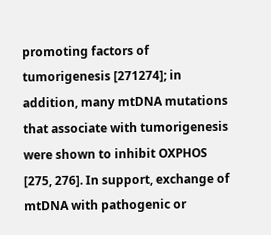promoting factors of tumorigenesis [271274]; in addition, many mtDNA mutations that associate with tumorigenesis were shown to inhibit OXPHOS [275, 276]. In support, exchange of mtDNA with pathogenic or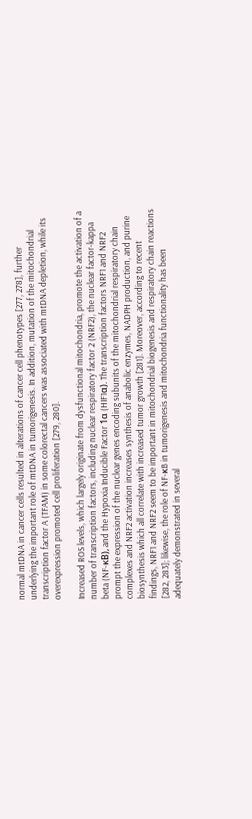normal mtDNA in cancer cells resulted in alterations of cancer cell phenotypes [277, 278], further underlying the important role of mtDNA in tumorigenesis. In addition, mutation of the mitochondrial transcription factor A (TFAM) in some colorectal cancers was associated with mtDNA depletion, while its overexpression promoted cell proliferation [279, 280].

Increased ROS levels, which largely originate from dysfunctional mitochondria, promote the activation of a number of transcription factors, including nuclear respiratory factor 2 (NRF2), the nuclear factor-kappa beta (NF-κB), and the Hypoxia Inducible Factor 1α (HIF1α). The transcription factors NRF1 and NRF2 prompt the expression of the nuclear genes encoding subunits of the mitochondrial respiratory chain complexes and NRF2 activation increases synthesis of anabolic enzymes, NADPH production, and purine biosynthesis which all correlate with increased tumor growth [281]. Moreover, according to recent findings, NRF1 and NRF2 seem to be important in mitochondrial biogenesis and respiratory chain reactions [282, 283]; likewise, the role of NF-κB in tumorigenesis and mitochondria functionality has been adequately demonstrated in several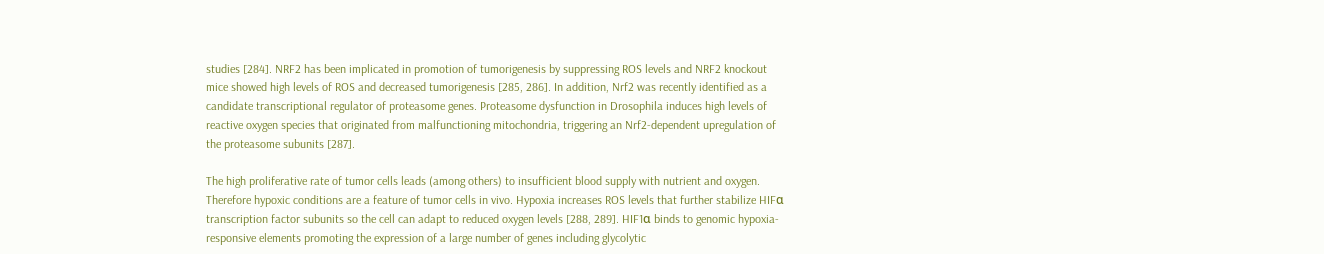studies [284]. NRF2 has been implicated in promotion of tumorigenesis by suppressing ROS levels and NRF2 knockout mice showed high levels of ROS and decreased tumorigenesis [285, 286]. In addition, Nrf2 was recently identified as a candidate transcriptional regulator of proteasome genes. Proteasome dysfunction in Drosophila induces high levels of reactive oxygen species that originated from malfunctioning mitochondria, triggering an Nrf2-dependent upregulation of the proteasome subunits [287].

The high proliferative rate of tumor cells leads (among others) to insufficient blood supply with nutrient and oxygen. Therefore hypoxic conditions are a feature of tumor cells in vivo. Hypoxia increases ROS levels that further stabilize HIFα transcription factor subunits so the cell can adapt to reduced oxygen levels [288, 289]. HIF1α binds to genomic hypoxia-responsive elements promoting the expression of a large number of genes including glycolytic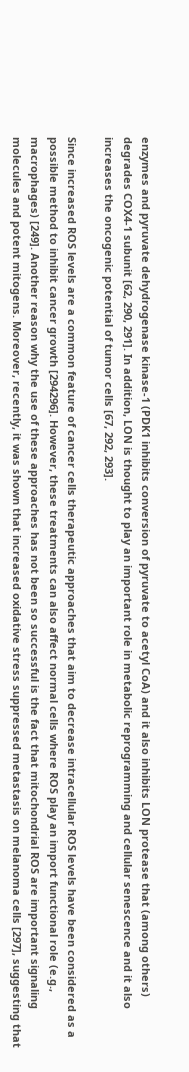enzymes and pyruvate dehydrogenase kinase-1 (PDK1 inhibits conversion of pyruvate to acetyl CoA) and it also inhibits LON protease that (among others) degrades COX4-1 subunit [62, 290, 291]. In addition, LON is thought to play an important role in metabolic reprogramming and cellular senescence and it also increases the oncogenic potential of tumor cells [67, 292, 293].

Since increased ROS levels are a common feature of cancer cells therapeutic approaches that aim to decrease intracellular ROS levels have been considered as a possible method to inhibit cancer growth [294296]. However, these treatments can also affect normal cells where ROS play an import functional role (e.g., macrophages) [249]. Another reason why the use of these approaches has not been so successful is the fact that mitochondrial ROS are important signaling molecules and potent mitogens. Moreover, recently, it was shown that increased oxidative stress suppressed metastasis on melanoma cells [297], suggesting that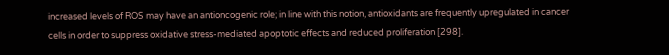increased levels of ROS may have an antioncogenic role; in line with this notion, antioxidants are frequently upregulated in cancer cells in order to suppress oxidative stress-mediated apoptotic effects and reduced proliferation [298].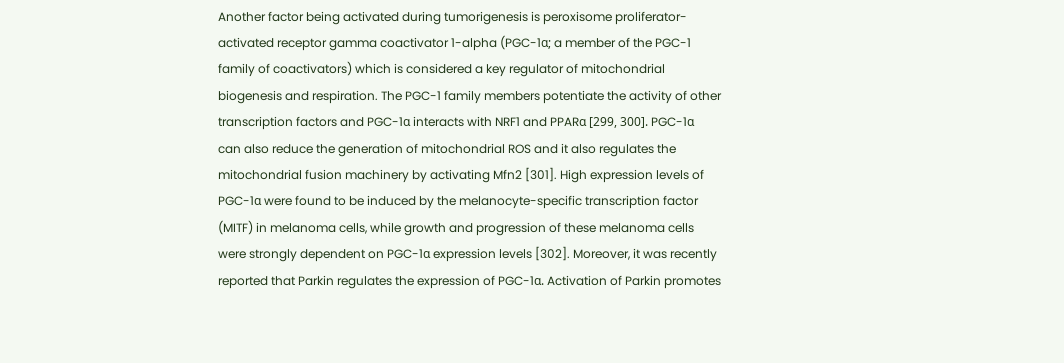Another factor being activated during tumorigenesis is peroxisome proliferator-activated receptor gamma coactivator 1-alpha (PGC-1α; a member of the PGC-1 family of coactivators) which is considered a key regulator of mitochondrial biogenesis and respiration. The PGC-1 family members potentiate the activity of other transcription factors and PGC-1α interacts with NRF1 and PPARα [299, 300]. PGC-1α can also reduce the generation of mitochondrial ROS and it also regulates the mitochondrial fusion machinery by activating Mfn2 [301]. High expression levels of PGC-1α were found to be induced by the melanocyte-specific transcription factor (MITF) in melanoma cells, while growth and progression of these melanoma cells were strongly dependent on PGC-1α expression levels [302]. Moreover, it was recently reported that Parkin regulates the expression of PGC-1α. Activation of Parkin promotes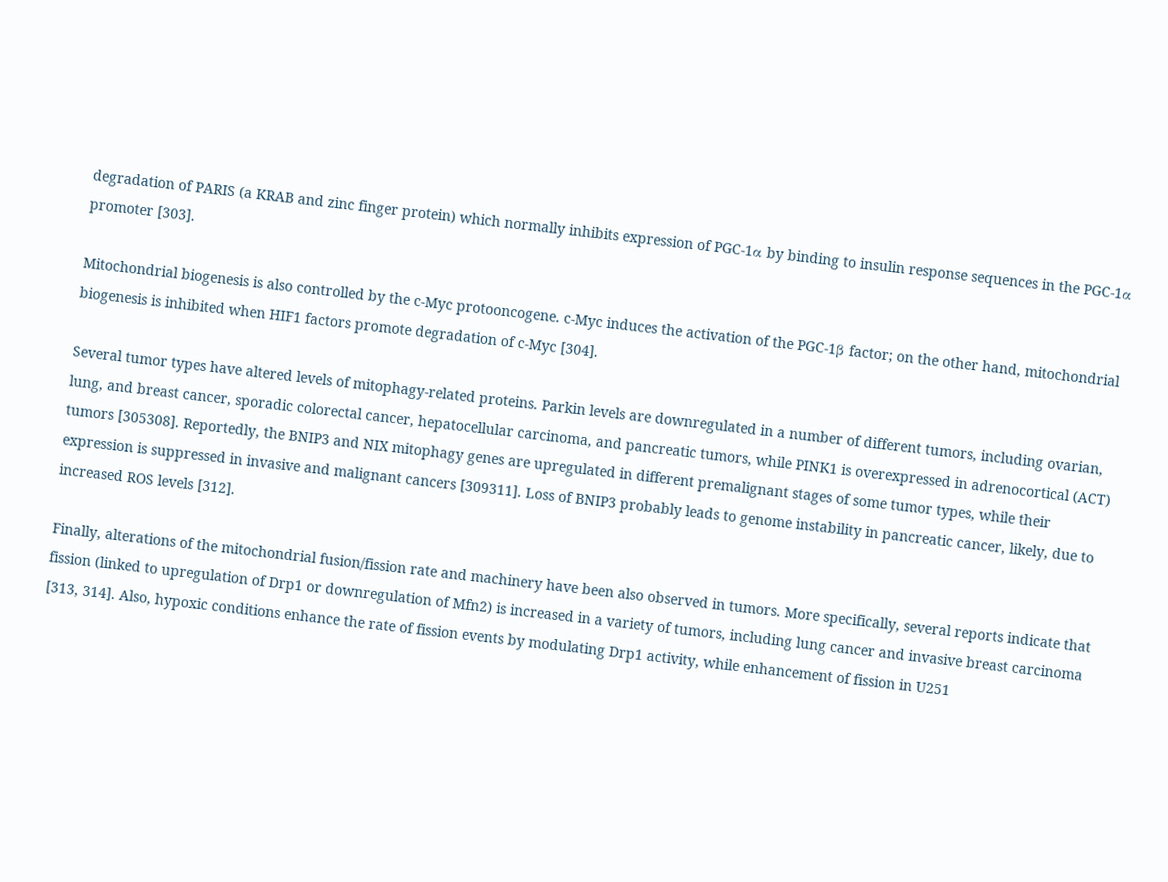degradation of PARIS (a KRAB and zinc finger protein) which normally inhibits expression of PGC-1α by binding to insulin response sequences in the PGC-1α promoter [303].

Mitochondrial biogenesis is also controlled by the c-Myc protooncogene. c-Myc induces the activation of the PGC-1β factor; on the other hand, mitochondrial biogenesis is inhibited when HIF1 factors promote degradation of c-Myc [304].

Several tumor types have altered levels of mitophagy-related proteins. Parkin levels are downregulated in a number of different tumors, including ovarian, lung, and breast cancer, sporadic colorectal cancer, hepatocellular carcinoma, and pancreatic tumors, while PINK1 is overexpressed in adrenocortical (ACT) tumors [305308]. Reportedly, the BNIP3 and NIX mitophagy genes are upregulated in different premalignant stages of some tumor types, while their expression is suppressed in invasive and malignant cancers [309311]. Loss of BNIP3 probably leads to genome instability in pancreatic cancer, likely, due to increased ROS levels [312].

Finally, alterations of the mitochondrial fusion/fission rate and machinery have been also observed in tumors. More specifically, several reports indicate that fission (linked to upregulation of Drp1 or downregulation of Mfn2) is increased in a variety of tumors, including lung cancer and invasive breast carcinoma [313, 314]. Also, hypoxic conditions enhance the rate of fission events by modulating Drp1 activity, while enhancement of fission in U251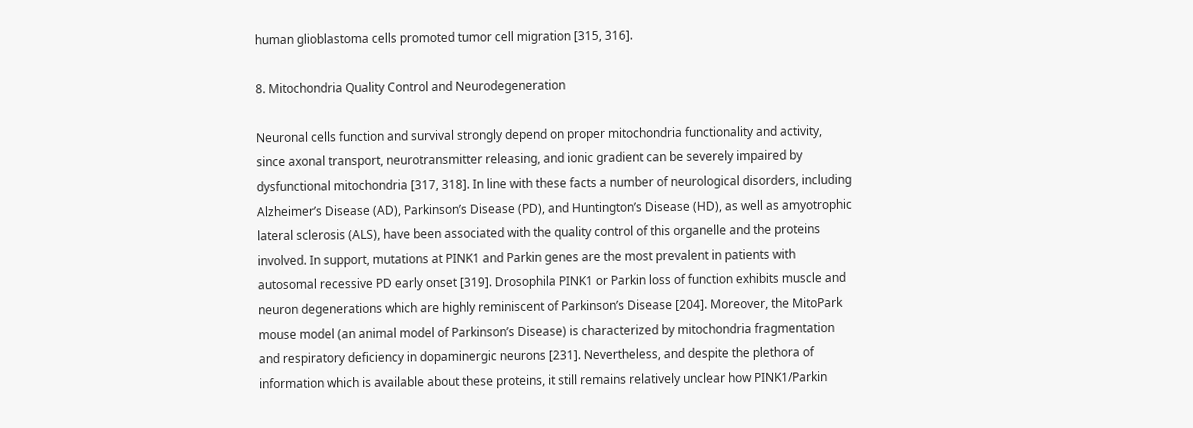human glioblastoma cells promoted tumor cell migration [315, 316].

8. Mitochondria Quality Control and Neurodegeneration

Neuronal cells function and survival strongly depend on proper mitochondria functionality and activity, since axonal transport, neurotransmitter releasing, and ionic gradient can be severely impaired by dysfunctional mitochondria [317, 318]. In line with these facts a number of neurological disorders, including Alzheimer’s Disease (AD), Parkinson’s Disease (PD), and Huntington’s Disease (HD), as well as amyotrophic lateral sclerosis (ALS), have been associated with the quality control of this organelle and the proteins involved. In support, mutations at PINK1 and Parkin genes are the most prevalent in patients with autosomal recessive PD early onset [319]. Drosophila PINK1 or Parkin loss of function exhibits muscle and neuron degenerations which are highly reminiscent of Parkinson’s Disease [204]. Moreover, the MitoPark mouse model (an animal model of Parkinson’s Disease) is characterized by mitochondria fragmentation and respiratory deficiency in dopaminergic neurons [231]. Nevertheless, and despite the plethora of information which is available about these proteins, it still remains relatively unclear how PINK1/Parkin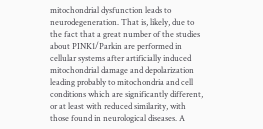mitochondrial dysfunction leads to neurodegeneration. That is, likely, due to the fact that a great number of the studies about PINK1/Parkin are performed in cellular systems after artificially induced mitochondrial damage and depolarization leading probably to mitochondria and cell conditions which are significantly different, or at least with reduced similarity, with those found in neurological diseases. A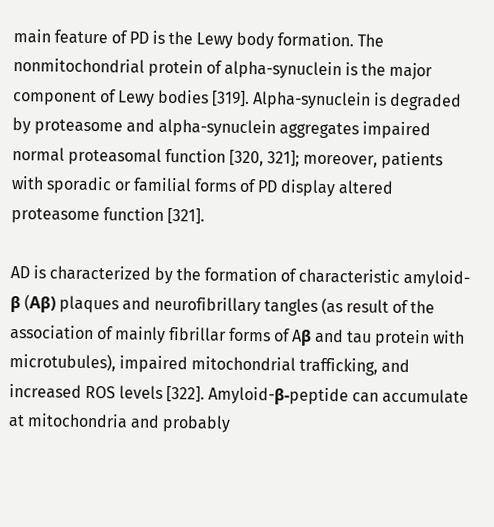main feature of PD is the Lewy body formation. The nonmitochondrial protein of alpha-synuclein is the major component of Lewy bodies [319]. Alpha-synuclein is degraded by proteasome and alpha-synuclein aggregates impaired normal proteasomal function [320, 321]; moreover, patients with sporadic or familial forms of PD display altered proteasome function [321].

AD is characterized by the formation of characteristic amyloid-β (Aβ) plaques and neurofibrillary tangles (as result of the association of mainly fibrillar forms of Aβ and tau protein with microtubules), impaired mitochondrial trafficking, and increased ROS levels [322]. Amyloid-β-peptide can accumulate at mitochondria and probably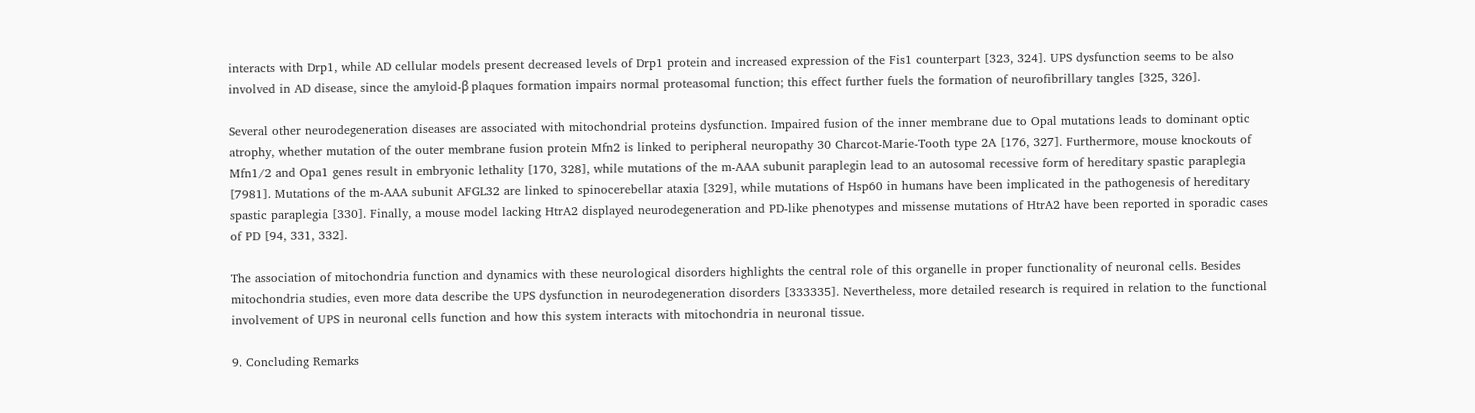interacts with Drp1, while AD cellular models present decreased levels of Drp1 protein and increased expression of the Fis1 counterpart [323, 324]. UPS dysfunction seems to be also involved in AD disease, since the amyloid-β plaques formation impairs normal proteasomal function; this effect further fuels the formation of neurofibrillary tangles [325, 326].

Several other neurodegeneration diseases are associated with mitochondrial proteins dysfunction. Impaired fusion of the inner membrane due to Opal mutations leads to dominant optic atrophy, whether mutation of the outer membrane fusion protein Mfn2 is linked to peripheral neuropathy 30 Charcot-Marie-Tooth type 2A [176, 327]. Furthermore, mouse knockouts of Mfn1/2 and Opa1 genes result in embryonic lethality [170, 328], while mutations of the m-AAA subunit paraplegin lead to an autosomal recessive form of hereditary spastic paraplegia [7981]. Mutations of the m-AAA subunit AFGL32 are linked to spinocerebellar ataxia [329], while mutations of Hsp60 in humans have been implicated in the pathogenesis of hereditary spastic paraplegia [330]. Finally, a mouse model lacking HtrA2 displayed neurodegeneration and PD-like phenotypes and missense mutations of HtrA2 have been reported in sporadic cases of PD [94, 331, 332].

The association of mitochondria function and dynamics with these neurological disorders highlights the central role of this organelle in proper functionality of neuronal cells. Besides mitochondria studies, even more data describe the UPS dysfunction in neurodegeneration disorders [333335]. Nevertheless, more detailed research is required in relation to the functional involvement of UPS in neuronal cells function and how this system interacts with mitochondria in neuronal tissue.

9. Concluding Remarks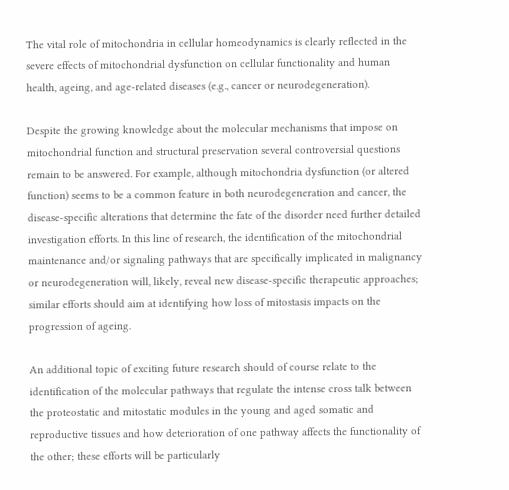The vital role of mitochondria in cellular homeodynamics is clearly reflected in the severe effects of mitochondrial dysfunction on cellular functionality and human health, ageing, and age-related diseases (e.g., cancer or neurodegeneration).

Despite the growing knowledge about the molecular mechanisms that impose on mitochondrial function and structural preservation several controversial questions remain to be answered. For example, although mitochondria dysfunction (or altered function) seems to be a common feature in both neurodegeneration and cancer, the disease-specific alterations that determine the fate of the disorder need further detailed investigation efforts. In this line of research, the identification of the mitochondrial maintenance and/or signaling pathways that are specifically implicated in malignancy or neurodegeneration will, likely, reveal new disease-specific therapeutic approaches; similar efforts should aim at identifying how loss of mitostasis impacts on the progression of ageing.

An additional topic of exciting future research should of course relate to the identification of the molecular pathways that regulate the intense cross talk between the proteostatic and mitostatic modules in the young and aged somatic and reproductive tissues and how deterioration of one pathway affects the functionality of the other; these efforts will be particularly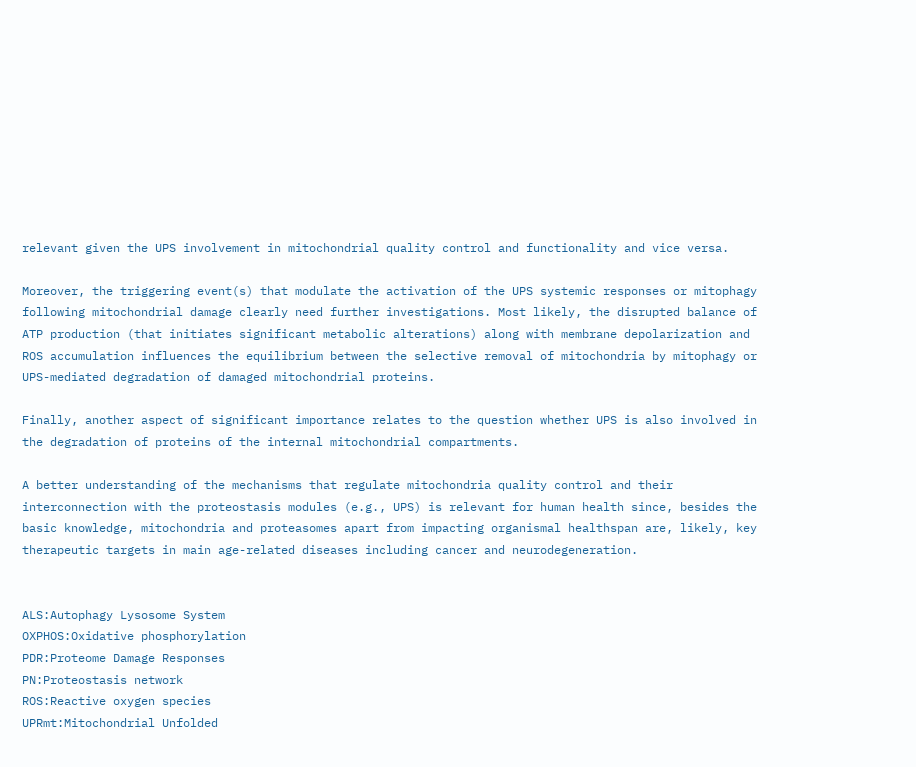relevant given the UPS involvement in mitochondrial quality control and functionality and vice versa.

Moreover, the triggering event(s) that modulate the activation of the UPS systemic responses or mitophagy following mitochondrial damage clearly need further investigations. Most likely, the disrupted balance of ATP production (that initiates significant metabolic alterations) along with membrane depolarization and ROS accumulation influences the equilibrium between the selective removal of mitochondria by mitophagy or UPS-mediated degradation of damaged mitochondrial proteins.

Finally, another aspect of significant importance relates to the question whether UPS is also involved in the degradation of proteins of the internal mitochondrial compartments.

A better understanding of the mechanisms that regulate mitochondria quality control and their interconnection with the proteostasis modules (e.g., UPS) is relevant for human health since, besides the basic knowledge, mitochondria and proteasomes apart from impacting organismal healthspan are, likely, key therapeutic targets in main age-related diseases including cancer and neurodegeneration.


ALS:Autophagy Lysosome System
OXPHOS:Oxidative phosphorylation
PDR:Proteome Damage Responses
PN:Proteostasis network
ROS:Reactive oxygen species
UPRmt:Mitochondrial Unfolded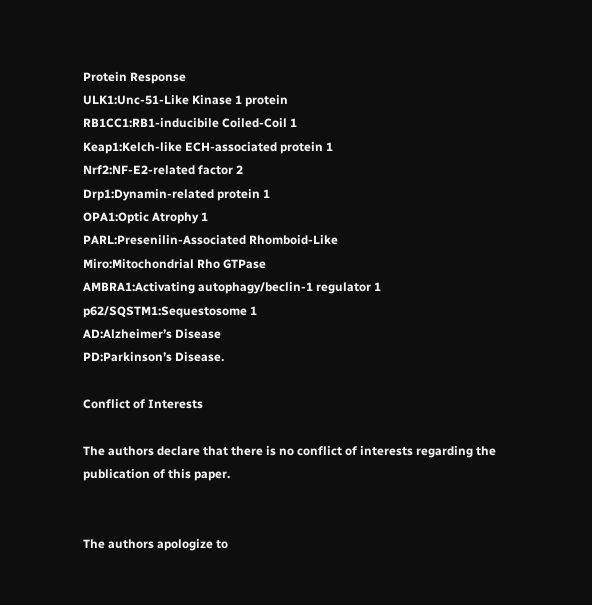Protein Response
ULK1:Unc-51-Like Kinase 1 protein
RB1CC1:RB1-inducibile Coiled-Coil 1
Keap1:Kelch-like ECH-associated protein 1
Nrf2:NF-E2-related factor 2
Drp1:Dynamin-related protein 1
OPA1:Optic Atrophy 1
PARL:Presenilin-Associated Rhomboid-Like
Miro:Mitochondrial Rho GTPase
AMBRA1:Activating autophagy/beclin-1 regulator 1
p62/SQSTM1:Sequestosome 1
AD:Alzheimer’s Disease
PD:Parkinson’s Disease.

Conflict of Interests

The authors declare that there is no conflict of interests regarding the publication of this paper.


The authors apologize to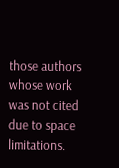those authors whose work was not cited due to space limitations.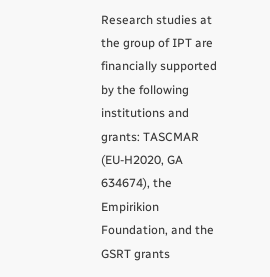Research studies at the group of IPT are financially supported by the following institutions and grants: TASCMAR (EU-H2020, GA 634674), the Empirikion Foundation, and the GSRT grants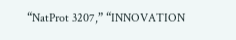“NatProt 3207,” “INNOVATION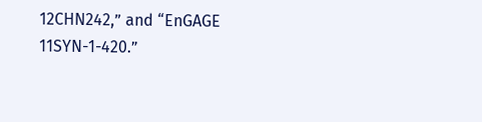12CHN242,” and “EnGAGE 11SYN-1-420.”